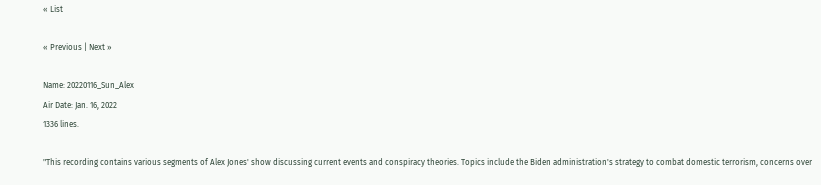« List

« Previous | Next »

Name: 20220116_Sun_Alex
Air Date: Jan. 16, 2022
1336 lines.

"This recording contains various segments of Alex Jones' show discussing current events and conspiracy theories. Topics include the Biden administration's strategy to combat domestic terrorism, concerns over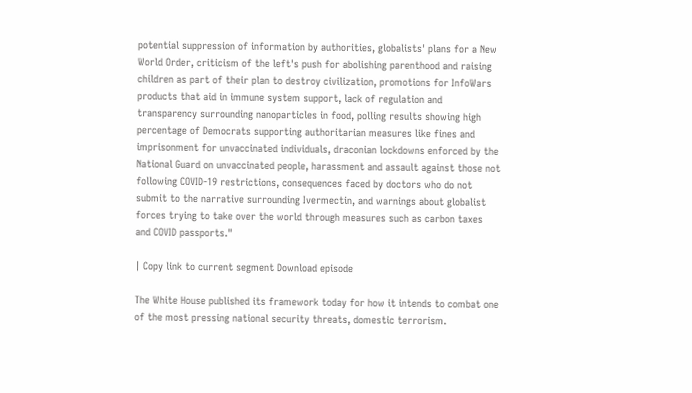potential suppression of information by authorities, globalists' plans for a New World Order, criticism of the left's push for abolishing parenthood and raising children as part of their plan to destroy civilization, promotions for InfoWars products that aid in immune system support, lack of regulation and transparency surrounding nanoparticles in food, polling results showing high percentage of Democrats supporting authoritarian measures like fines and imprisonment for unvaccinated individuals, draconian lockdowns enforced by the National Guard on unvaccinated people, harassment and assault against those not following COVID-19 restrictions, consequences faced by doctors who do not submit to the narrative surrounding Ivermectin, and warnings about globalist forces trying to take over the world through measures such as carbon taxes and COVID passports."

| Copy link to current segment Download episode

The White House published its framework today for how it intends to combat one of the most pressing national security threats, domestic terrorism.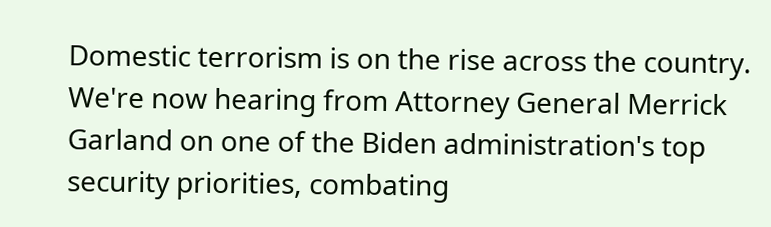Domestic terrorism is on the rise across the country.
We're now hearing from Attorney General Merrick Garland on one of the Biden administration's top security priorities, combating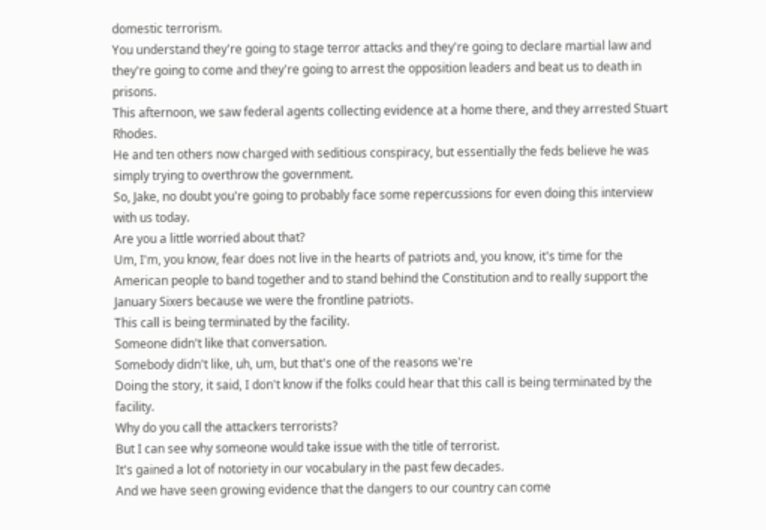domestic terrorism.
You understand they're going to stage terror attacks and they're going to declare martial law and they're going to come and they're going to arrest the opposition leaders and beat us to death in prisons.
This afternoon, we saw federal agents collecting evidence at a home there, and they arrested Stuart Rhodes.
He and ten others now charged with seditious conspiracy, but essentially the feds believe he was simply trying to overthrow the government.
So, Jake, no doubt you're going to probably face some repercussions for even doing this interview with us today.
Are you a little worried about that?
Um, I'm, you know, fear does not live in the hearts of patriots and, you know, it's time for the American people to band together and to stand behind the Constitution and to really support the January Sixers because we were the frontline patriots.
This call is being terminated by the facility.
Someone didn't like that conversation.
Somebody didn't like, uh, um, but that's one of the reasons we're
Doing the story, it said, I don't know if the folks could hear that this call is being terminated by the facility.
Why do you call the attackers terrorists?
But I can see why someone would take issue with the title of terrorist.
It's gained a lot of notoriety in our vocabulary in the past few decades.
And we have seen growing evidence that the dangers to our country can come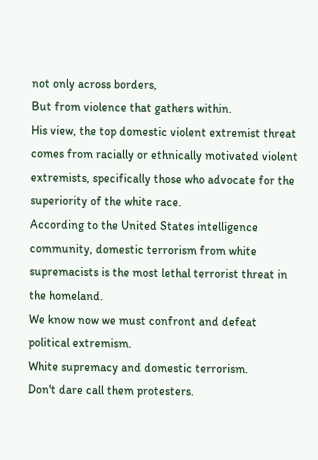not only across borders,
But from violence that gathers within.
His view, the top domestic violent extremist threat comes from racially or ethnically motivated violent extremists, specifically those who advocate for the superiority of the white race.
According to the United States intelligence community, domestic terrorism from white supremacists is the most lethal terrorist threat in the homeland.
We know now we must confront and defeat political extremism.
White supremacy and domestic terrorism.
Don't dare call them protesters.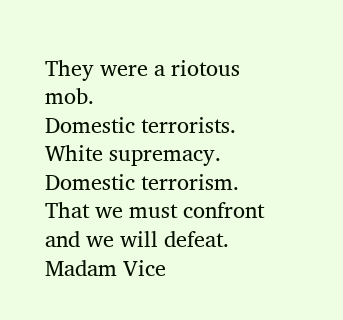They were a riotous mob.
Domestic terrorists.
White supremacy.
Domestic terrorism.
That we must confront and we will defeat.
Madam Vice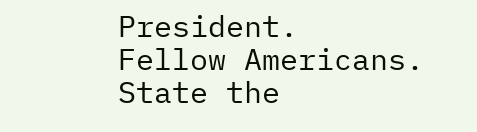President.
Fellow Americans.
State the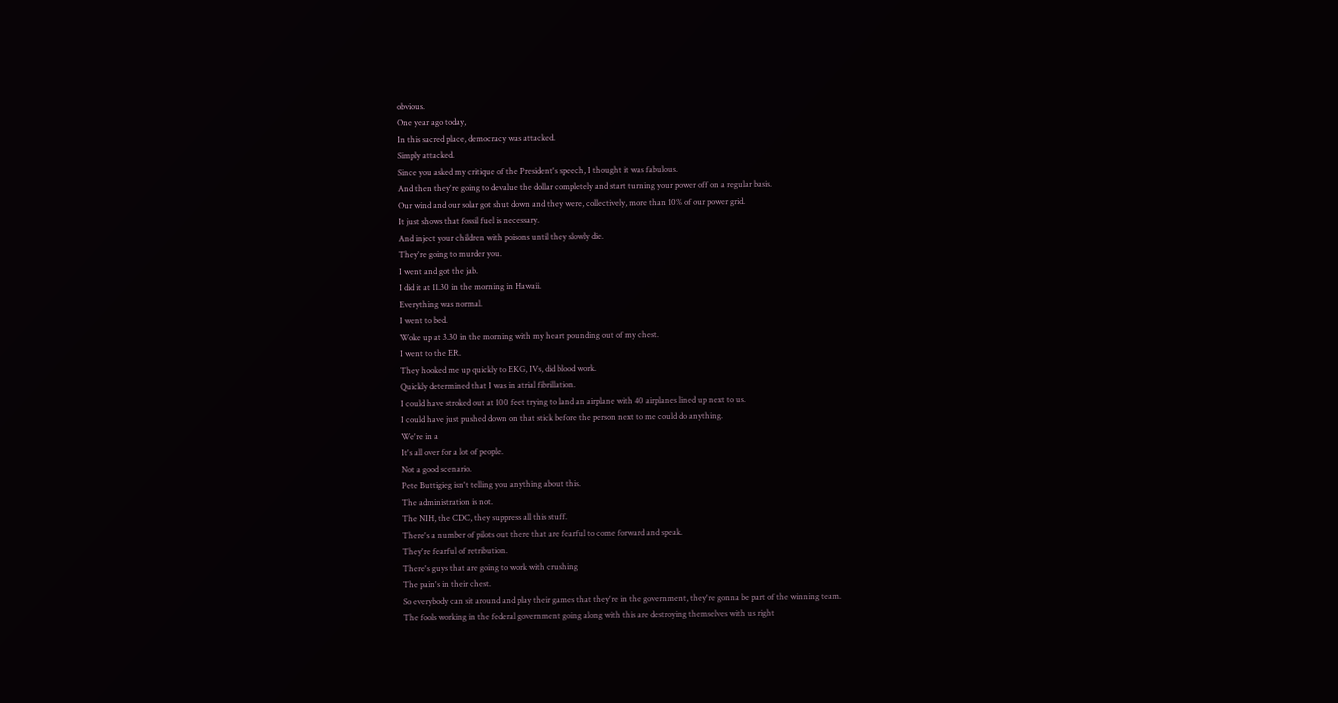obvious.
One year ago today,
In this sacred place, democracy was attacked.
Simply attacked.
Since you asked my critique of the President's speech, I thought it was fabulous.
And then they're going to devalue the dollar completely and start turning your power off on a regular basis.
Our wind and our solar got shut down and they were, collectively, more than 10% of our power grid.
It just shows that fossil fuel is necessary.
And inject your children with poisons until they slowly die.
They're going to murder you.
I went and got the jab.
I did it at 11.30 in the morning in Hawaii.
Everything was normal.
I went to bed.
Woke up at 3.30 in the morning with my heart pounding out of my chest.
I went to the ER.
They hooked me up quickly to EKG, IVs, did blood work.
Quickly determined that I was in atrial fibrillation.
I could have stroked out at 100 feet trying to land an airplane with 40 airplanes lined up next to us.
I could have just pushed down on that stick before the person next to me could do anything.
We're in a
It's all over for a lot of people.
Not a good scenario.
Pete Buttigieg isn't telling you anything about this.
The administration is not.
The NIH, the CDC, they suppress all this stuff.
There's a number of pilots out there that are fearful to come forward and speak.
They're fearful of retribution.
There's guys that are going to work with crushing
The pain's in their chest.
So everybody can sit around and play their games that they're in the government, they're gonna be part of the winning team.
The fools working in the federal government going along with this are destroying themselves with us right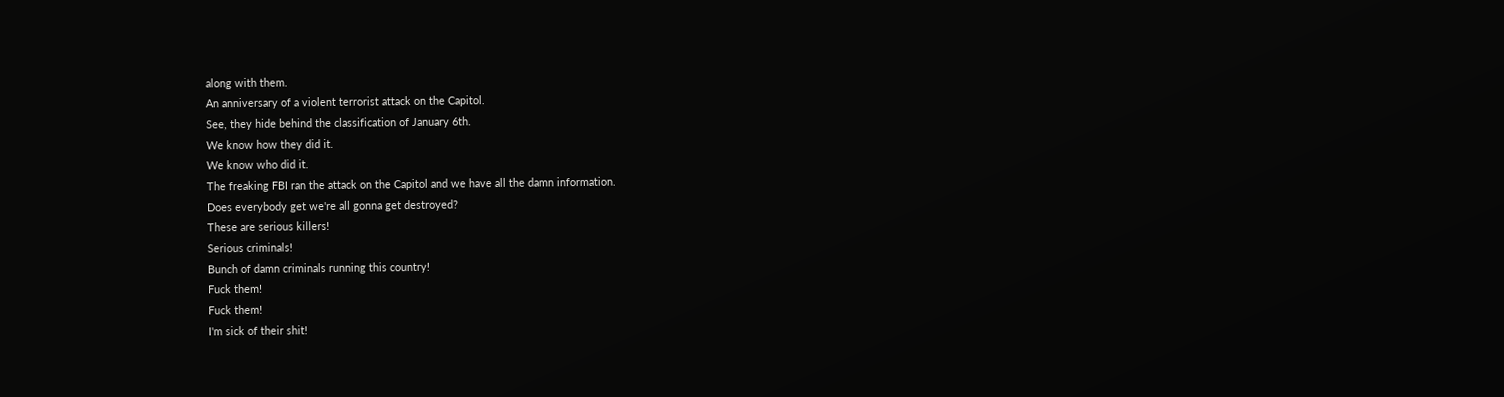along with them.
An anniversary of a violent terrorist attack on the Capitol.
See, they hide behind the classification of January 6th.
We know how they did it.
We know who did it.
The freaking FBI ran the attack on the Capitol and we have all the damn information.
Does everybody get we're all gonna get destroyed?
These are serious killers!
Serious criminals!
Bunch of damn criminals running this country!
Fuck them!
Fuck them!
I'm sick of their shit!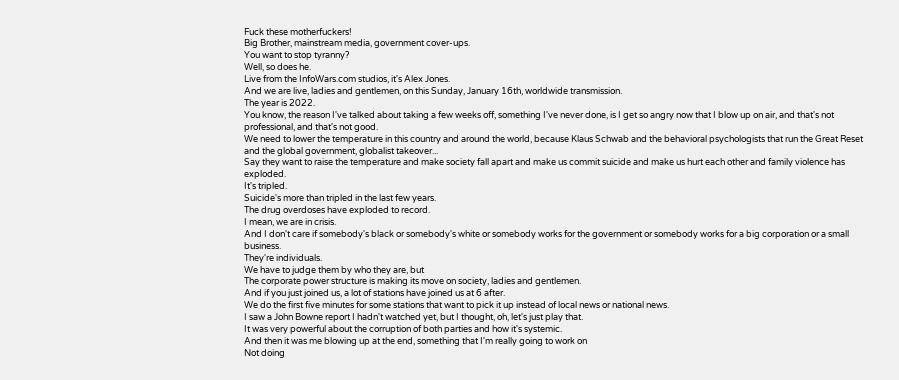Fuck these motherfuckers!
Big Brother, mainstream media, government cover-ups.
You want to stop tyranny?
Well, so does he.
Live from the InfoWars.com studios, it's Alex Jones.
And we are live, ladies and gentlemen, on this Sunday, January 16th, worldwide transmission.
The year is 2022.
You know, the reason I've talked about taking a few weeks off, something I've never done, is I get so angry now that I blow up on air, and that's not professional, and that's not good.
We need to lower the temperature in this country and around the world, because Klaus Schwab and the behavioral psychologists that run the Great Reset and the global government, globalist takeover...
Say they want to raise the temperature and make society fall apart and make us commit suicide and make us hurt each other and family violence has exploded.
It's tripled.
Suicide's more than tripled in the last few years.
The drug overdoses have exploded to record.
I mean, we are in crisis.
And I don't care if somebody's black or somebody's white or somebody works for the government or somebody works for a big corporation or a small business.
They're individuals.
We have to judge them by who they are, but
The corporate power structure is making its move on society, ladies and gentlemen.
And if you just joined us, a lot of stations have joined us at 6 after.
We do the first five minutes for some stations that want to pick it up instead of local news or national news.
I saw a John Bowne report I hadn't watched yet, but I thought, oh, let's just play that.
It was very powerful about the corruption of both parties and how it's systemic.
And then it was me blowing up at the end, something that I'm really going to work on
Not doing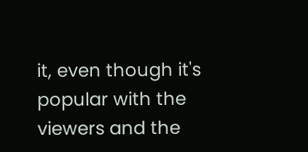it, even though it's popular with the viewers and the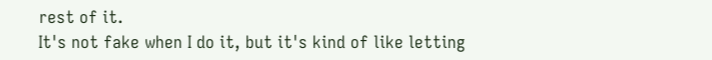rest of it.
It's not fake when I do it, but it's kind of like letting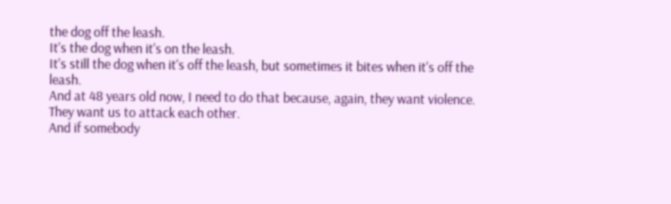the dog off the leash.
It's the dog when it's on the leash.
It's still the dog when it's off the leash, but sometimes it bites when it's off the leash.
And at 48 years old now, I need to do that because, again, they want violence.
They want us to attack each other.
And if somebody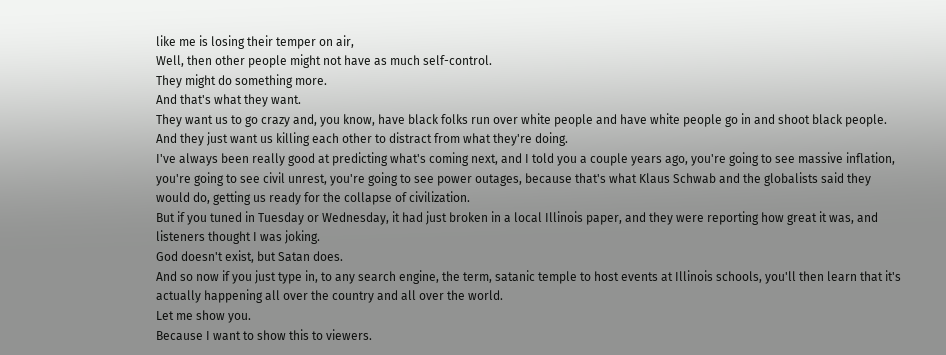like me is losing their temper on air,
Well, then other people might not have as much self-control.
They might do something more.
And that's what they want.
They want us to go crazy and, you know, have black folks run over white people and have white people go in and shoot black people.
And they just want us killing each other to distract from what they're doing.
I've always been really good at predicting what's coming next, and I told you a couple years ago, you're going to see massive inflation, you're going to see civil unrest, you're going to see power outages, because that's what Klaus Schwab and the globalists said they would do, getting us ready for the collapse of civilization.
But if you tuned in Tuesday or Wednesday, it had just broken in a local Illinois paper, and they were reporting how great it was, and listeners thought I was joking.
God doesn't exist, but Satan does.
And so now if you just type in, to any search engine, the term, satanic temple to host events at Illinois schools, you'll then learn that it's actually happening all over the country and all over the world.
Let me show you.
Because I want to show this to viewers.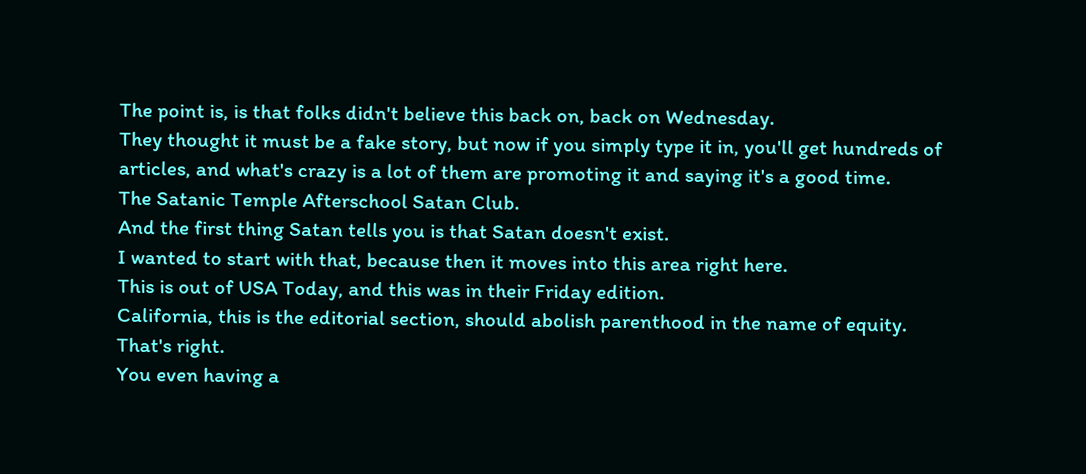The point is, is that folks didn't believe this back on, back on Wednesday.
They thought it must be a fake story, but now if you simply type it in, you'll get hundreds of articles, and what's crazy is a lot of them are promoting it and saying it's a good time.
The Satanic Temple Afterschool Satan Club.
And the first thing Satan tells you is that Satan doesn't exist.
I wanted to start with that, because then it moves into this area right here.
This is out of USA Today, and this was in their Friday edition.
California, this is the editorial section, should abolish parenthood in the name of equity.
That's right.
You even having a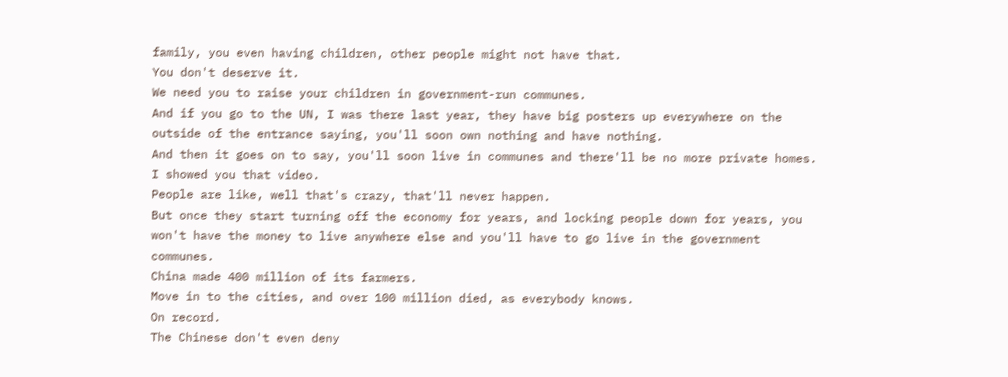family, you even having children, other people might not have that.
You don't deserve it.
We need you to raise your children in government-run communes.
And if you go to the UN, I was there last year, they have big posters up everywhere on the outside of the entrance saying, you'll soon own nothing and have nothing.
And then it goes on to say, you'll soon live in communes and there'll be no more private homes.
I showed you that video.
People are like, well that's crazy, that'll never happen.
But once they start turning off the economy for years, and locking people down for years, you won't have the money to live anywhere else and you'll have to go live in the government communes.
China made 400 million of its farmers.
Move in to the cities, and over 100 million died, as everybody knows.
On record.
The Chinese don't even deny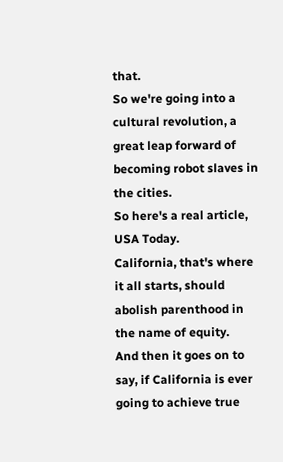that.
So we're going into a cultural revolution, a great leap forward of becoming robot slaves in the cities.
So here's a real article, USA Today.
California, that's where it all starts, should abolish parenthood in the name of equity.
And then it goes on to say, if California is ever going to achieve true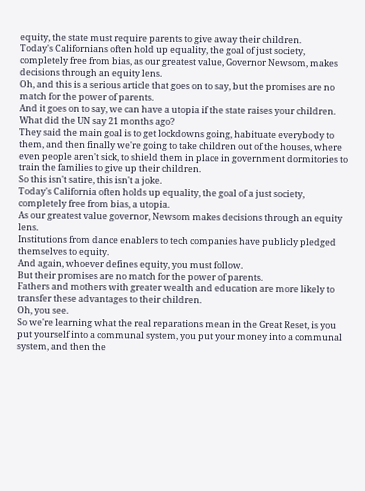equity, the state must require parents to give away their children.
Today's Californians often hold up equality, the goal of just society, completely free from bias, as our greatest value, Governor Newsom, makes decisions through an equity lens.
Oh, and this is a serious article that goes on to say, but the promises are no match for the power of parents.
And it goes on to say, we can have a utopia if the state raises your children.
What did the UN say 21 months ago?
They said the main goal is to get lockdowns going, habituate everybody to them, and then finally we're going to take children out of the houses, where even people aren't sick, to shield them in place in government dormitories to train the families to give up their children.
So this isn't satire, this isn't a joke.
Today's California often holds up equality, the goal of a just society, completely free from bias, a utopia.
As our greatest value governor, Newsom makes decisions through an equity lens.
Institutions from dance enablers to tech companies have publicly pledged themselves to equity.
And again, whoever defines equity, you must follow.
But their promises are no match for the power of parents.
Fathers and mothers with greater wealth and education are more likely to transfer these advantages to their children.
Oh, you see.
So we're learning what the real reparations mean in the Great Reset, is you put yourself into a communal system, you put your money into a communal system, and then the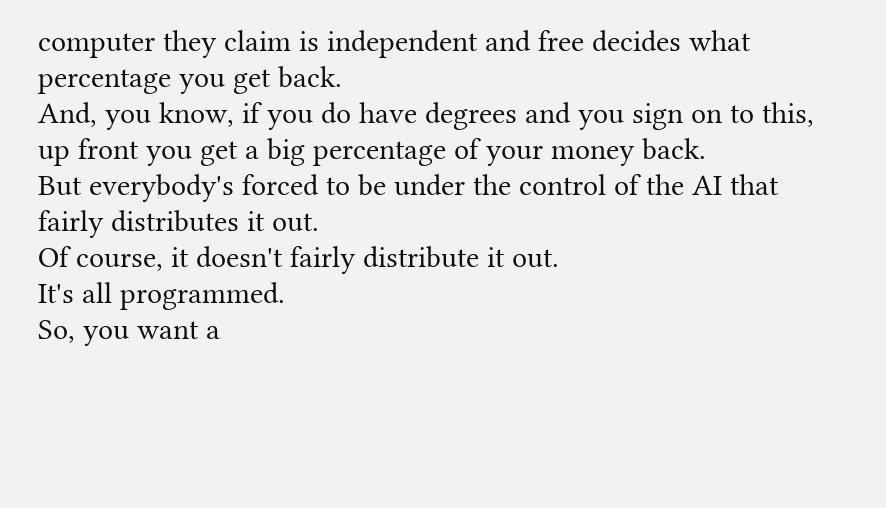computer they claim is independent and free decides what percentage you get back.
And, you know, if you do have degrees and you sign on to this, up front you get a big percentage of your money back.
But everybody's forced to be under the control of the AI that fairly distributes it out.
Of course, it doesn't fairly distribute it out.
It's all programmed.
So, you want a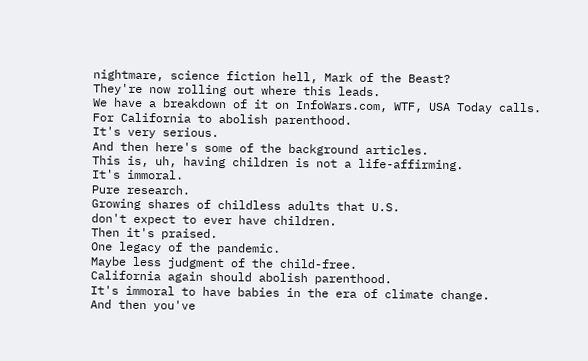nightmare, science fiction hell, Mark of the Beast?
They're now rolling out where this leads.
We have a breakdown of it on InfoWars.com, WTF, USA Today calls.
For California to abolish parenthood.
It's very serious.
And then here's some of the background articles.
This is, uh, having children is not a life-affirming.
It's immoral.
Pure research.
Growing shares of childless adults that U.S.
don't expect to ever have children.
Then it's praised.
One legacy of the pandemic.
Maybe less judgment of the child-free.
California again should abolish parenthood.
It's immoral to have babies in the era of climate change.
And then you've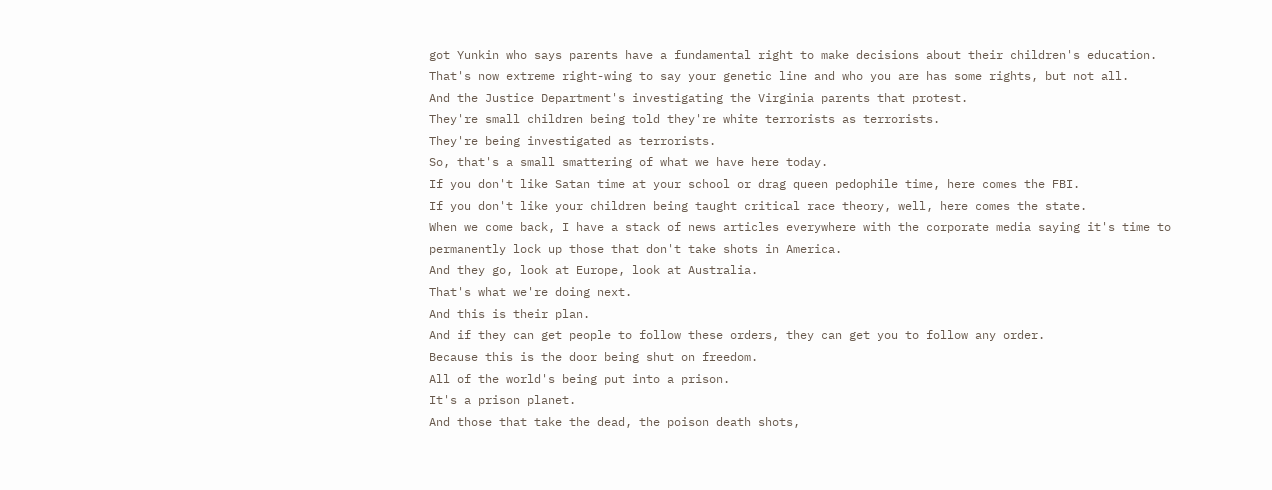got Yunkin who says parents have a fundamental right to make decisions about their children's education.
That's now extreme right-wing to say your genetic line and who you are has some rights, but not all.
And the Justice Department's investigating the Virginia parents that protest.
They're small children being told they're white terrorists as terrorists.
They're being investigated as terrorists.
So, that's a small smattering of what we have here today.
If you don't like Satan time at your school or drag queen pedophile time, here comes the FBI.
If you don't like your children being taught critical race theory, well, here comes the state.
When we come back, I have a stack of news articles everywhere with the corporate media saying it's time to permanently lock up those that don't take shots in America.
And they go, look at Europe, look at Australia.
That's what we're doing next.
And this is their plan.
And if they can get people to follow these orders, they can get you to follow any order.
Because this is the door being shut on freedom.
All of the world's being put into a prison.
It's a prison planet.
And those that take the dead, the poison death shots,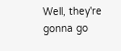Well, they're gonna go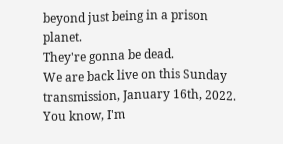beyond just being in a prison planet.
They're gonna be dead.
We are back live on this Sunday transmission, January 16th, 2022.
You know, I'm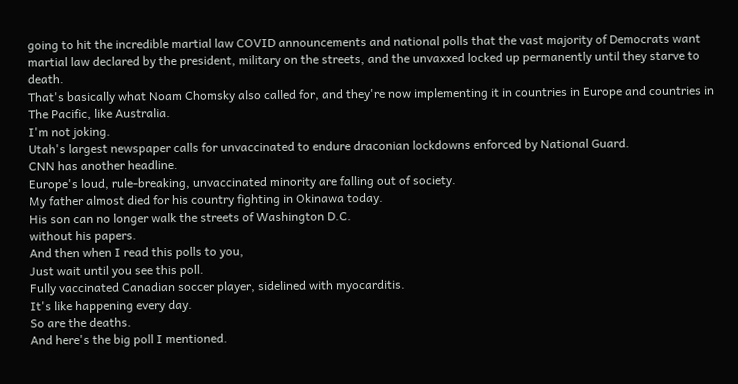going to hit the incredible martial law COVID announcements and national polls that the vast majority of Democrats want martial law declared by the president, military on the streets, and the unvaxxed locked up permanently until they starve to death.
That's basically what Noam Chomsky also called for, and they're now implementing it in countries in Europe and countries in
The Pacific, like Australia.
I'm not joking.
Utah's largest newspaper calls for unvaccinated to endure draconian lockdowns enforced by National Guard.
CNN has another headline.
Europe's loud, rule-breaking, unvaccinated minority are falling out of society.
My father almost died for his country fighting in Okinawa today.
His son can no longer walk the streets of Washington D.C.
without his papers.
And then when I read this polls to you,
Just wait until you see this poll.
Fully vaccinated Canadian soccer player, sidelined with myocarditis.
It's like happening every day.
So are the deaths.
And here's the big poll I mentioned.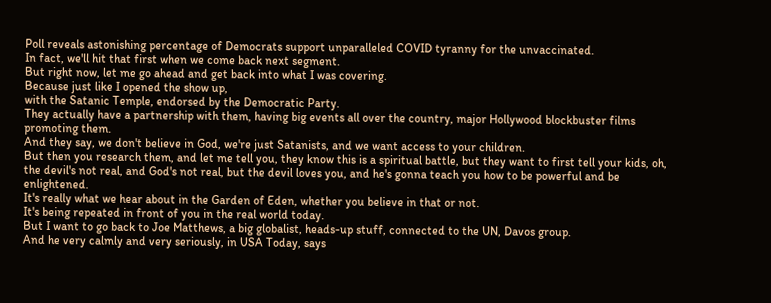Poll reveals astonishing percentage of Democrats support unparalleled COVID tyranny for the unvaccinated.
In fact, we'll hit that first when we come back next segment.
But right now, let me go ahead and get back into what I was covering.
Because just like I opened the show up,
with the Satanic Temple, endorsed by the Democratic Party.
They actually have a partnership with them, having big events all over the country, major Hollywood blockbuster films promoting them.
And they say, we don't believe in God, we're just Satanists, and we want access to your children.
But then you research them, and let me tell you, they know this is a spiritual battle, but they want to first tell your kids, oh, the devil's not real, and God's not real, but the devil loves you, and he's gonna teach you how to be powerful and be enlightened.
It's really what we hear about in the Garden of Eden, whether you believe in that or not.
It's being repeated in front of you in the real world today.
But I want to go back to Joe Matthews, a big globalist, heads-up stuff, connected to the UN, Davos group.
And he very calmly and very seriously, in USA Today, says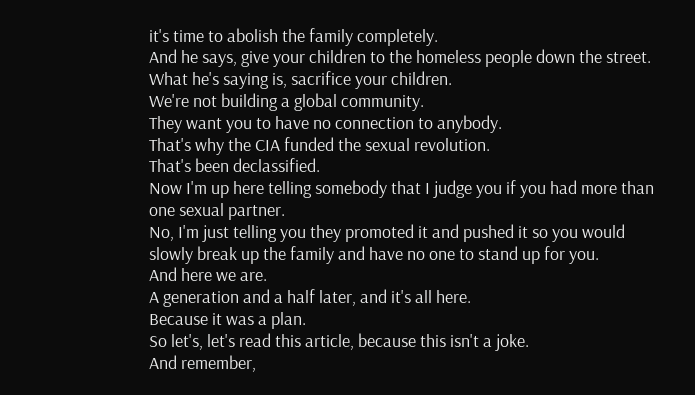it's time to abolish the family completely.
And he says, give your children to the homeless people down the street.
What he's saying is, sacrifice your children.
We're not building a global community.
They want you to have no connection to anybody.
That's why the CIA funded the sexual revolution.
That's been declassified.
Now I'm up here telling somebody that I judge you if you had more than one sexual partner.
No, I'm just telling you they promoted it and pushed it so you would slowly break up the family and have no one to stand up for you.
And here we are.
A generation and a half later, and it's all here.
Because it was a plan.
So let's, let's read this article, because this isn't a joke.
And remember,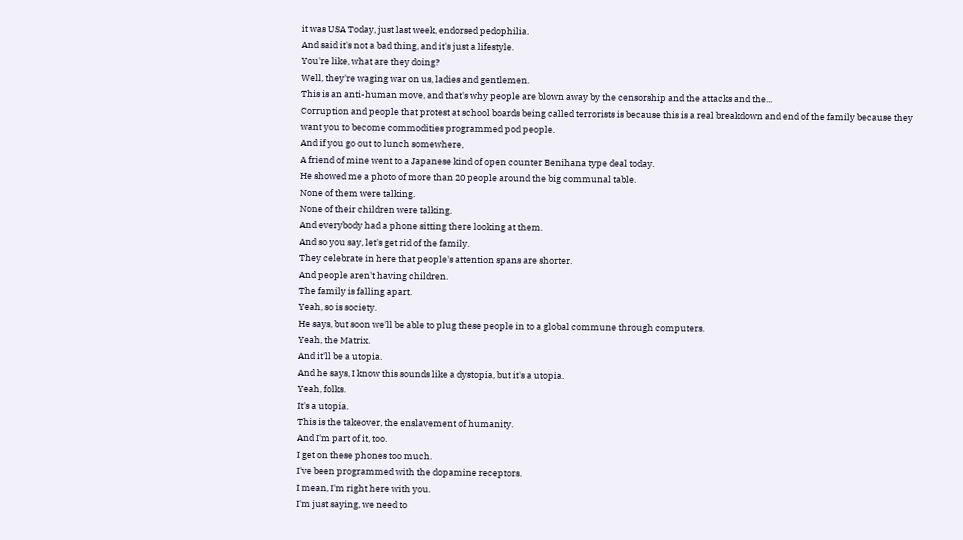it was USA Today, just last week, endorsed pedophilia.
And said it's not a bad thing, and it's just a lifestyle.
You're like, what are they doing?
Well, they're waging war on us, ladies and gentlemen.
This is an anti-human move, and that's why people are blown away by the censorship and the attacks and the...
Corruption and people that protest at school boards being called terrorists is because this is a real breakdown and end of the family because they want you to become commodities programmed pod people.
And if you go out to lunch somewhere,
A friend of mine went to a Japanese kind of open counter Benihana type deal today.
He showed me a photo of more than 20 people around the big communal table.
None of them were talking.
None of their children were talking.
And everybody had a phone sitting there looking at them.
And so you say, let's get rid of the family.
They celebrate in here that people's attention spans are shorter.
And people aren't having children.
The family is falling apart.
Yeah, so is society.
He says, but soon we'll be able to plug these people in to a global commune through computers.
Yeah, the Matrix.
And it'll be a utopia.
And he says, I know this sounds like a dystopia, but it's a utopia.
Yeah, folks.
It's a utopia.
This is the takeover, the enslavement of humanity.
And I'm part of it, too.
I get on these phones too much.
I've been programmed with the dopamine receptors.
I mean, I'm right here with you.
I'm just saying, we need to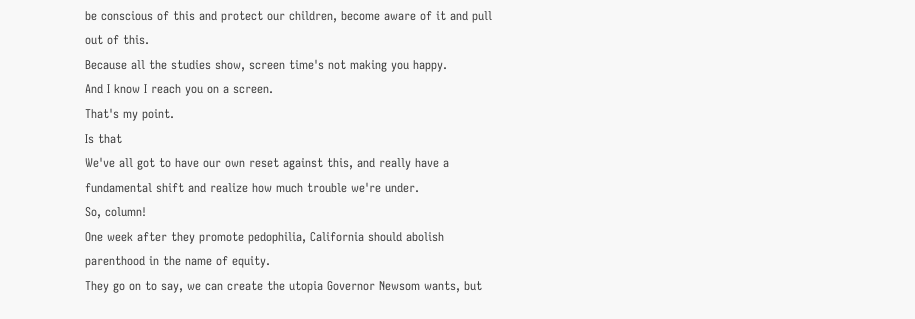be conscious of this and protect our children, become aware of it and pull out of this.
Because all the studies show, screen time's not making you happy.
And I know I reach you on a screen.
That's my point.
Is that
We've all got to have our own reset against this, and really have a fundamental shift and realize how much trouble we're under.
So, column!
One week after they promote pedophilia, California should abolish parenthood in the name of equity.
They go on to say, we can create the utopia Governor Newsom wants, but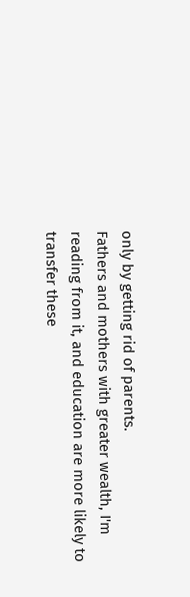only by getting rid of parents.
Fathers and mothers with greater wealth, I'm reading from it, and education are more likely to transfer these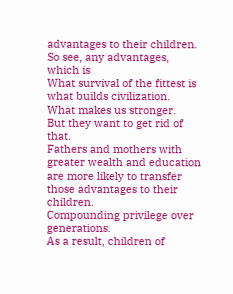advantages to their children.
So see, any advantages, which is
What survival of the fittest is what builds civilization.
What makes us stronger.
But they want to get rid of that.
Fathers and mothers with greater wealth and education are more likely to transfer those advantages to their children.
Compounding privilege over generations.
As a result, children of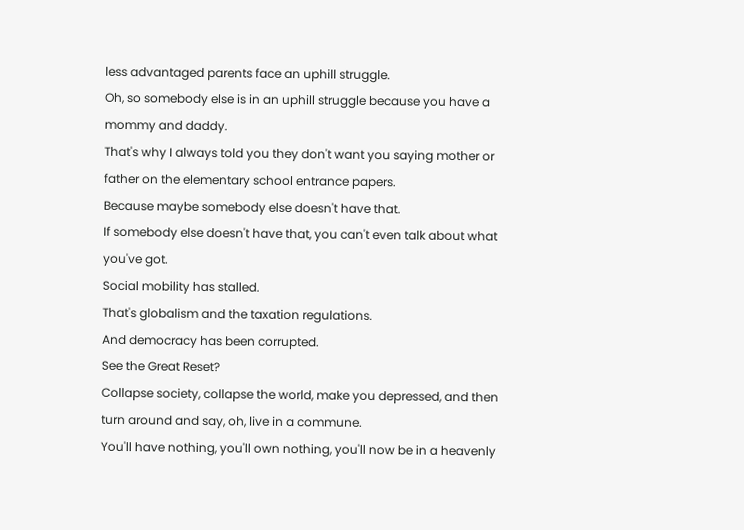less advantaged parents face an uphill struggle.
Oh, so somebody else is in an uphill struggle because you have a mommy and daddy.
That's why I always told you they don't want you saying mother or father on the elementary school entrance papers.
Because maybe somebody else doesn't have that.
If somebody else doesn't have that, you can't even talk about what you've got.
Social mobility has stalled.
That's globalism and the taxation regulations.
And democracy has been corrupted.
See the Great Reset?
Collapse society, collapse the world, make you depressed, and then turn around and say, oh, live in a commune.
You'll have nothing, you'll own nothing, you'll now be in a heavenly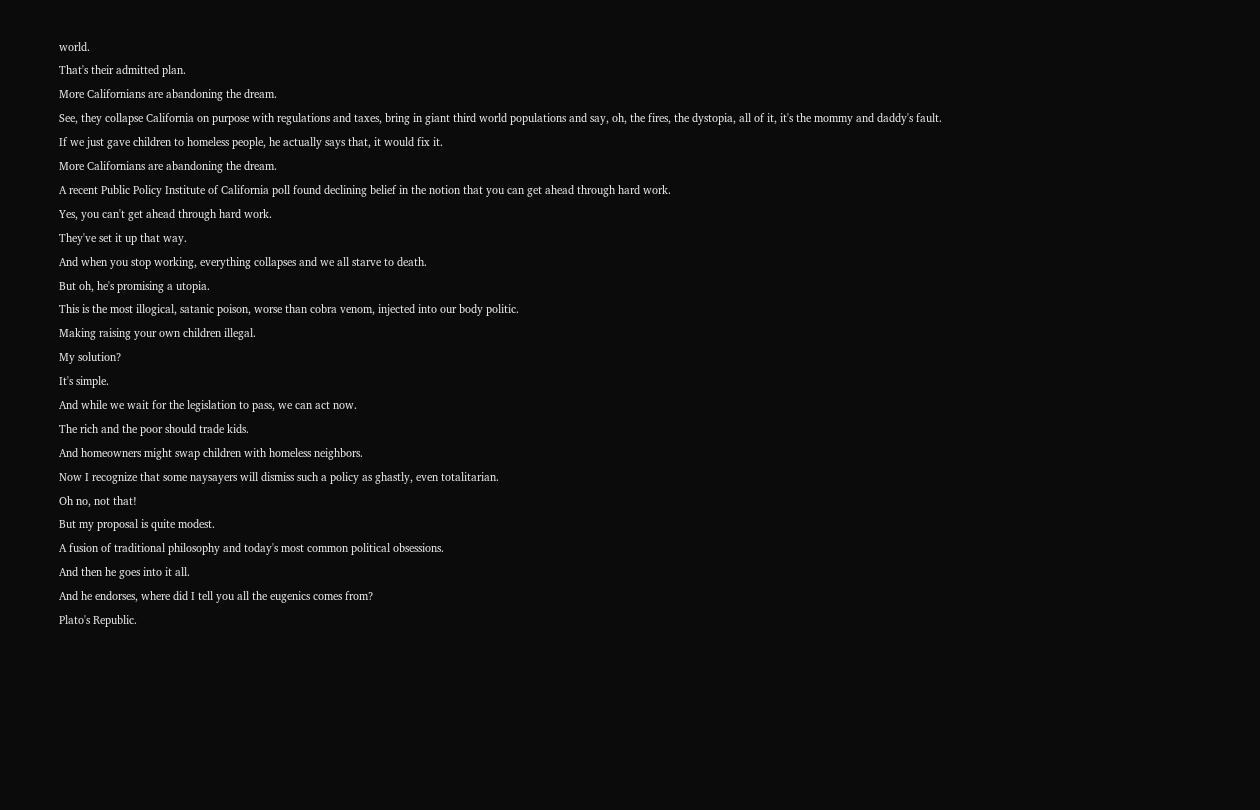world.
That's their admitted plan.
More Californians are abandoning the dream.
See, they collapse California on purpose with regulations and taxes, bring in giant third world populations and say, oh, the fires, the dystopia, all of it, it's the mommy and daddy's fault.
If we just gave children to homeless people, he actually says that, it would fix it.
More Californians are abandoning the dream.
A recent Public Policy Institute of California poll found declining belief in the notion that you can get ahead through hard work.
Yes, you can't get ahead through hard work.
They've set it up that way.
And when you stop working, everything collapses and we all starve to death.
But oh, he's promising a utopia.
This is the most illogical, satanic poison, worse than cobra venom, injected into our body politic.
Making raising your own children illegal.
My solution?
It's simple.
And while we wait for the legislation to pass, we can act now.
The rich and the poor should trade kids.
And homeowners might swap children with homeless neighbors.
Now I recognize that some naysayers will dismiss such a policy as ghastly, even totalitarian.
Oh no, not that!
But my proposal is quite modest.
A fusion of traditional philosophy and today's most common political obsessions.
And then he goes into it all.
And he endorses, where did I tell you all the eugenics comes from?
Plato's Republic.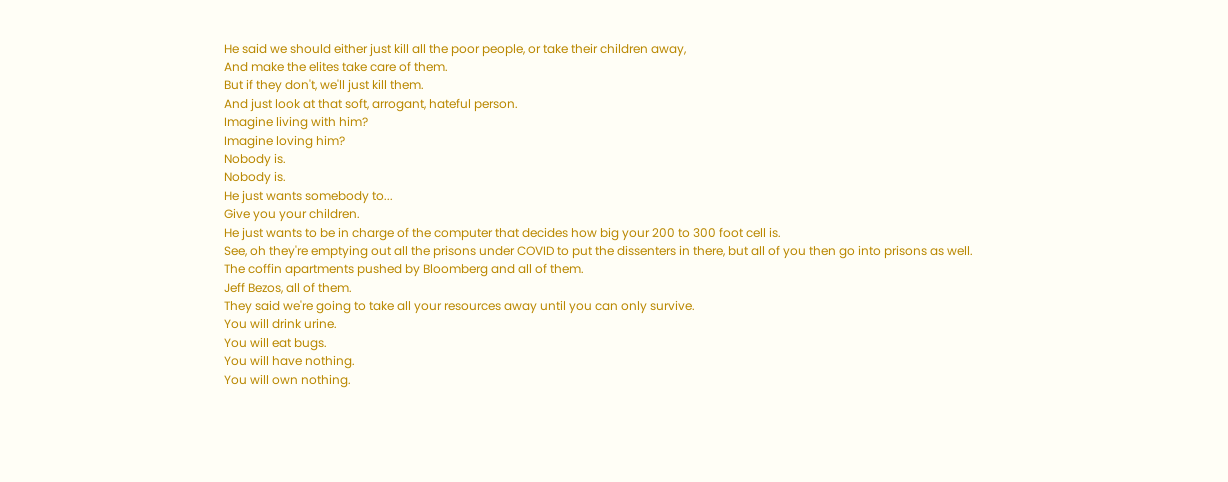He said we should either just kill all the poor people, or take their children away,
And make the elites take care of them.
But if they don't, we'll just kill them.
And just look at that soft, arrogant, hateful person.
Imagine living with him?
Imagine loving him?
Nobody is.
Nobody is.
He just wants somebody to...
Give you your children.
He just wants to be in charge of the computer that decides how big your 200 to 300 foot cell is.
See, oh they're emptying out all the prisons under COVID to put the dissenters in there, but all of you then go into prisons as well.
The coffin apartments pushed by Bloomberg and all of them.
Jeff Bezos, all of them.
They said we're going to take all your resources away until you can only survive.
You will drink urine.
You will eat bugs.
You will have nothing.
You will own nothing.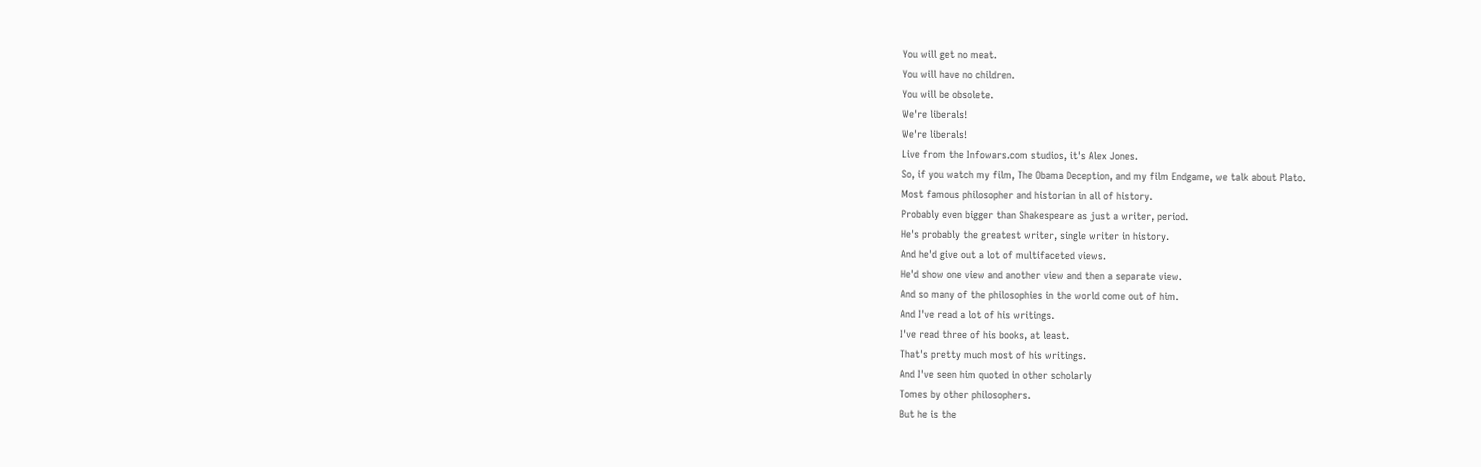You will get no meat.
You will have no children.
You will be obsolete.
We're liberals!
We're liberals!
Live from the Infowars.com studios, it's Alex Jones.
So, if you watch my film, The Obama Deception, and my film Endgame, we talk about Plato.
Most famous philosopher and historian in all of history.
Probably even bigger than Shakespeare as just a writer, period.
He's probably the greatest writer, single writer in history.
And he'd give out a lot of multifaceted views.
He'd show one view and another view and then a separate view.
And so many of the philosophies in the world come out of him.
And I've read a lot of his writings.
I've read three of his books, at least.
That's pretty much most of his writings.
And I've seen him quoted in other scholarly
Tomes by other philosophers.
But he is the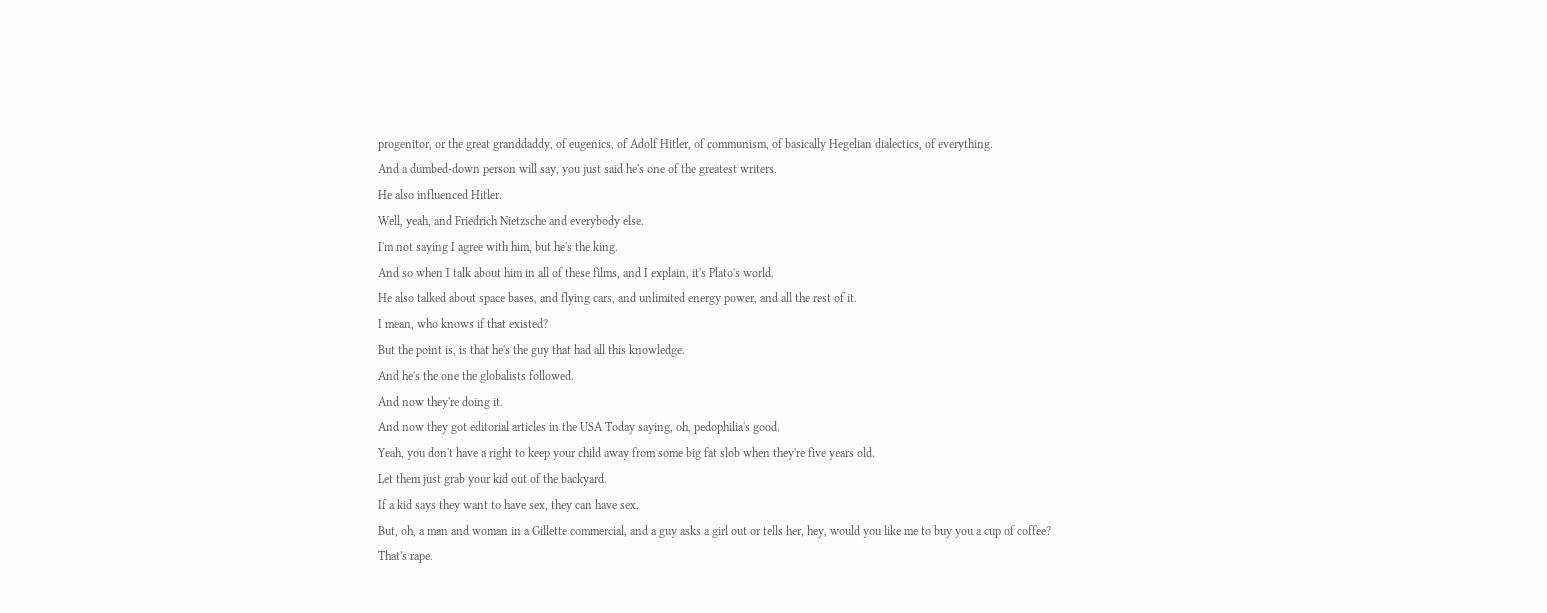progenitor, or the great granddaddy, of eugenics, of Adolf Hitler, of communism, of basically Hegelian dialectics, of everything.
And a dumbed-down person will say, you just said he's one of the greatest writers.
He also influenced Hitler.
Well, yeah, and Friedrich Nietzsche and everybody else.
I'm not saying I agree with him, but he's the king.
And so when I talk about him in all of these films, and I explain, it's Plato's world.
He also talked about space bases, and flying cars, and unlimited energy power, and all the rest of it.
I mean, who knows if that existed?
But the point is, is that he's the guy that had all this knowledge.
And he's the one the globalists followed.
And now they're doing it.
And now they got editorial articles in the USA Today saying, oh, pedophilia's good.
Yeah, you don't have a right to keep your child away from some big fat slob when they're five years old.
Let them just grab your kid out of the backyard.
If a kid says they want to have sex, they can have sex.
But, oh, a man and woman in a Gillette commercial, and a guy asks a girl out or tells her, hey, would you like me to buy you a cup of coffee?
That's rape.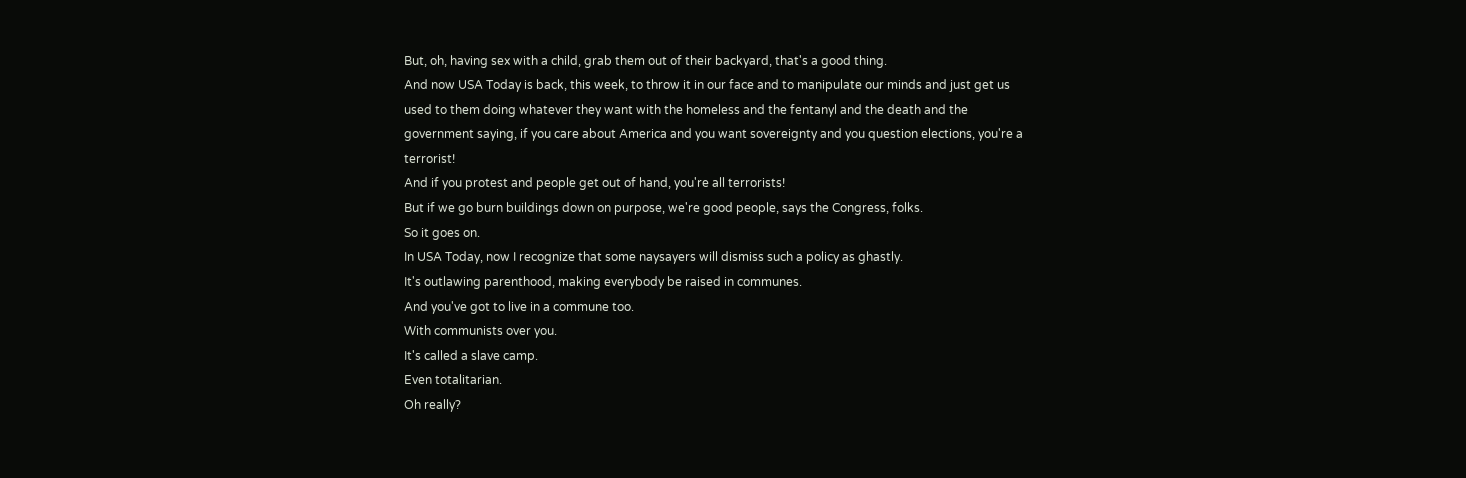But, oh, having sex with a child, grab them out of their backyard, that's a good thing.
And now USA Today is back, this week, to throw it in our face and to manipulate our minds and just get us used to them doing whatever they want with the homeless and the fentanyl and the death and the government saying, if you care about America and you want sovereignty and you question elections, you're a terrorist!
And if you protest and people get out of hand, you're all terrorists!
But if we go burn buildings down on purpose, we're good people, says the Congress, folks.
So it goes on.
In USA Today, now I recognize that some naysayers will dismiss such a policy as ghastly.
It's outlawing parenthood, making everybody be raised in communes.
And you've got to live in a commune too.
With communists over you.
It's called a slave camp.
Even totalitarian.
Oh really?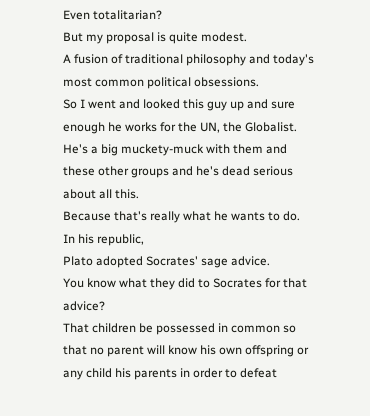Even totalitarian?
But my proposal is quite modest.
A fusion of traditional philosophy and today's most common political obsessions.
So I went and looked this guy up and sure enough he works for the UN, the Globalist.
He's a big muckety-muck with them and these other groups and he's dead serious about all this.
Because that's really what he wants to do.
In his republic,
Plato adopted Socrates' sage advice.
You know what they did to Socrates for that advice?
That children be possessed in common so that no parent will know his own offspring or any child his parents in order to defeat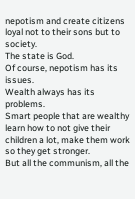nepotism and create citizens loyal not to their sons but to society.
The state is God.
Of course, nepotism has its issues.
Wealth always has its problems.
Smart people that are wealthy learn how to not give their children a lot, make them work so they get stronger.
But all the communism, all the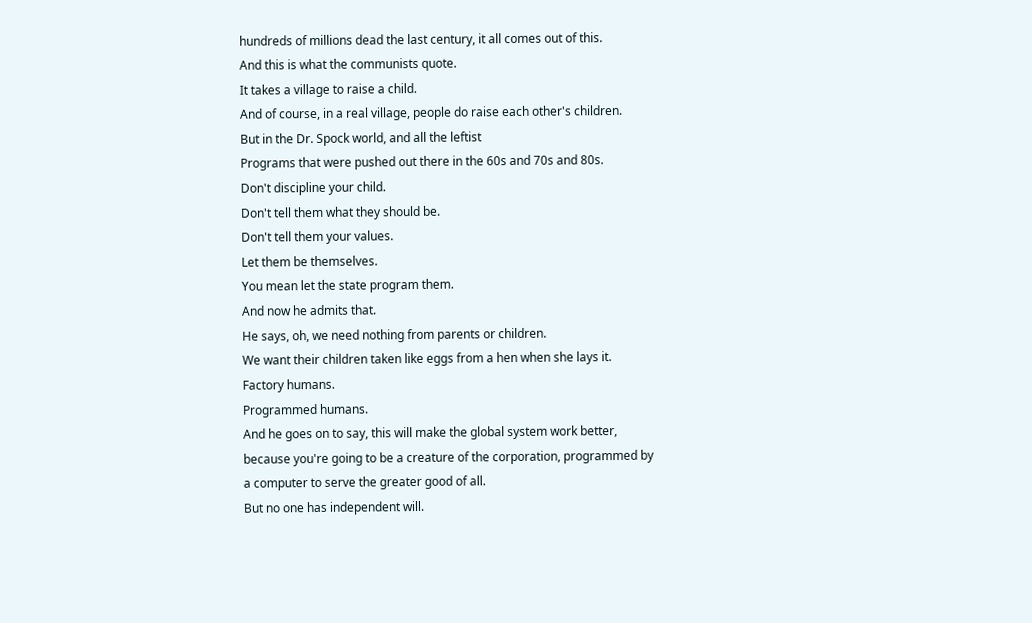hundreds of millions dead the last century, it all comes out of this.
And this is what the communists quote.
It takes a village to raise a child.
And of course, in a real village, people do raise each other's children.
But in the Dr. Spock world, and all the leftist
Programs that were pushed out there in the 60s and 70s and 80s.
Don't discipline your child.
Don't tell them what they should be.
Don't tell them your values.
Let them be themselves.
You mean let the state program them.
And now he admits that.
He says, oh, we need nothing from parents or children.
We want their children taken like eggs from a hen when she lays it.
Factory humans.
Programmed humans.
And he goes on to say, this will make the global system work better, because you're going to be a creature of the corporation, programmed by a computer to serve the greater good of all.
But no one has independent will.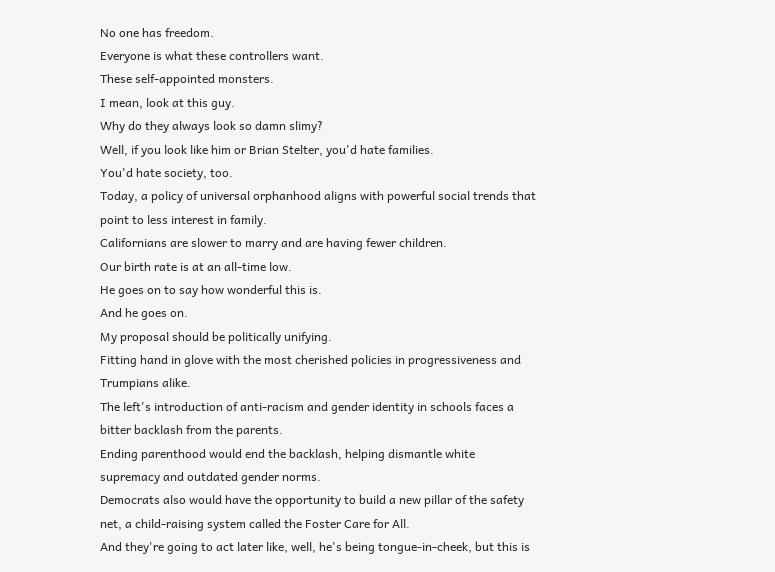No one has freedom.
Everyone is what these controllers want.
These self-appointed monsters.
I mean, look at this guy.
Why do they always look so damn slimy?
Well, if you look like him or Brian Stelter, you'd hate families.
You'd hate society, too.
Today, a policy of universal orphanhood aligns with powerful social trends that point to less interest in family.
Californians are slower to marry and are having fewer children.
Our birth rate is at an all-time low.
He goes on to say how wonderful this is.
And he goes on.
My proposal should be politically unifying.
Fitting hand in glove with the most cherished policies in progressiveness and Trumpians alike.
The left's introduction of anti-racism and gender identity in schools faces a bitter backlash from the parents.
Ending parenthood would end the backlash, helping dismantle white supremacy and outdated gender norms.
Democrats also would have the opportunity to build a new pillar of the safety net, a child-raising system called the Foster Care for All.
And they're going to act later like, well, he's being tongue-in-cheek, but this is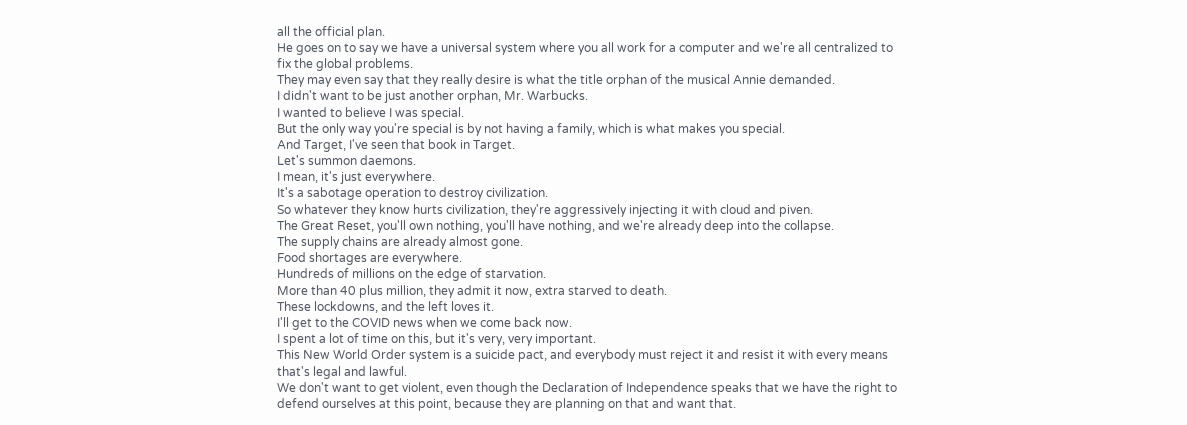all the official plan.
He goes on to say we have a universal system where you all work for a computer and we're all centralized to fix the global problems.
They may even say that they really desire is what the title orphan of the musical Annie demanded.
I didn't want to be just another orphan, Mr. Warbucks.
I wanted to believe I was special.
But the only way you're special is by not having a family, which is what makes you special.
And Target, I've seen that book in Target.
Let's summon daemons.
I mean, it's just everywhere.
It's a sabotage operation to destroy civilization.
So whatever they know hurts civilization, they're aggressively injecting it with cloud and piven.
The Great Reset, you'll own nothing, you'll have nothing, and we're already deep into the collapse.
The supply chains are already almost gone.
Food shortages are everywhere.
Hundreds of millions on the edge of starvation.
More than 40 plus million, they admit it now, extra starved to death.
These lockdowns, and the left loves it.
I'll get to the COVID news when we come back now.
I spent a lot of time on this, but it's very, very important.
This New World Order system is a suicide pact, and everybody must reject it and resist it with every means that's legal and lawful.
We don't want to get violent, even though the Declaration of Independence speaks that we have the right to defend ourselves at this point, because they are planning on that and want that.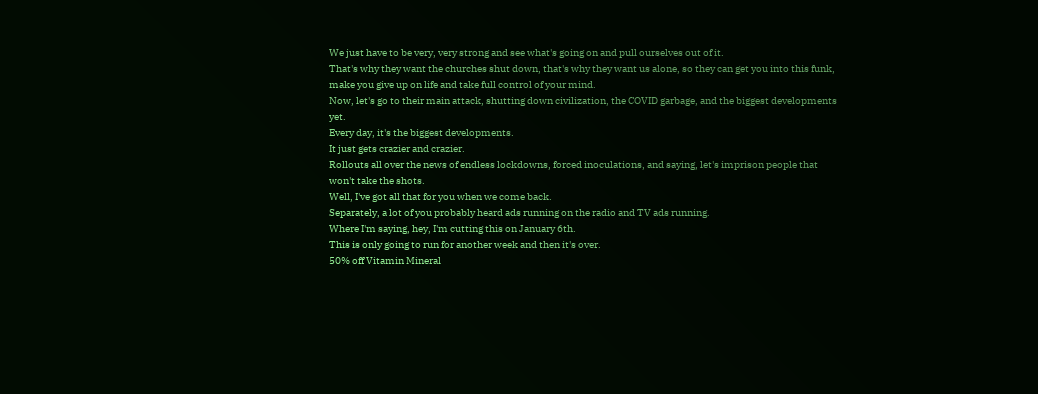We just have to be very, very strong and see what's going on and pull ourselves out of it.
That's why they want the churches shut down, that's why they want us alone, so they can get you into this funk, make you give up on life and take full control of your mind.
Now, let's go to their main attack, shutting down civilization, the COVID garbage, and the biggest developments yet.
Every day, it's the biggest developments.
It just gets crazier and crazier.
Rollouts all over the news of endless lockdowns, forced inoculations, and saying, let's imprison people that won't take the shots.
Well, I've got all that for you when we come back.
Separately, a lot of you probably heard ads running on the radio and TV ads running.
Where I'm saying, hey, I'm cutting this on January 6th.
This is only going to run for another week and then it's over.
50% off Vitamin Mineral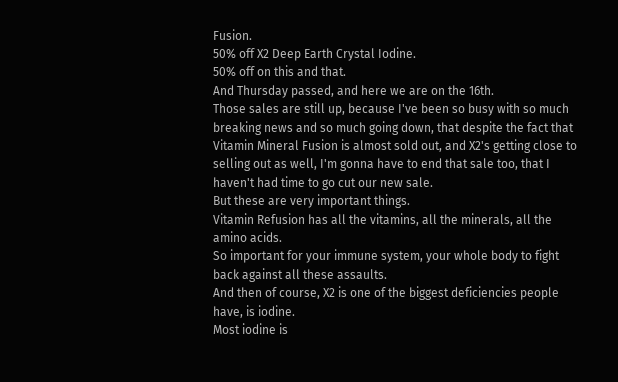Fusion.
50% off X2 Deep Earth Crystal Iodine.
50% off on this and that.
And Thursday passed, and here we are on the 16th.
Those sales are still up, because I've been so busy with so much breaking news and so much going down, that despite the fact that Vitamin Mineral Fusion is almost sold out, and X2's getting close to selling out as well, I'm gonna have to end that sale too, that I haven't had time to go cut our new sale.
But these are very important things.
Vitamin Refusion has all the vitamins, all the minerals, all the amino acids.
So important for your immune system, your whole body to fight back against all these assaults.
And then of course, X2 is one of the biggest deficiencies people have, is iodine.
Most iodine is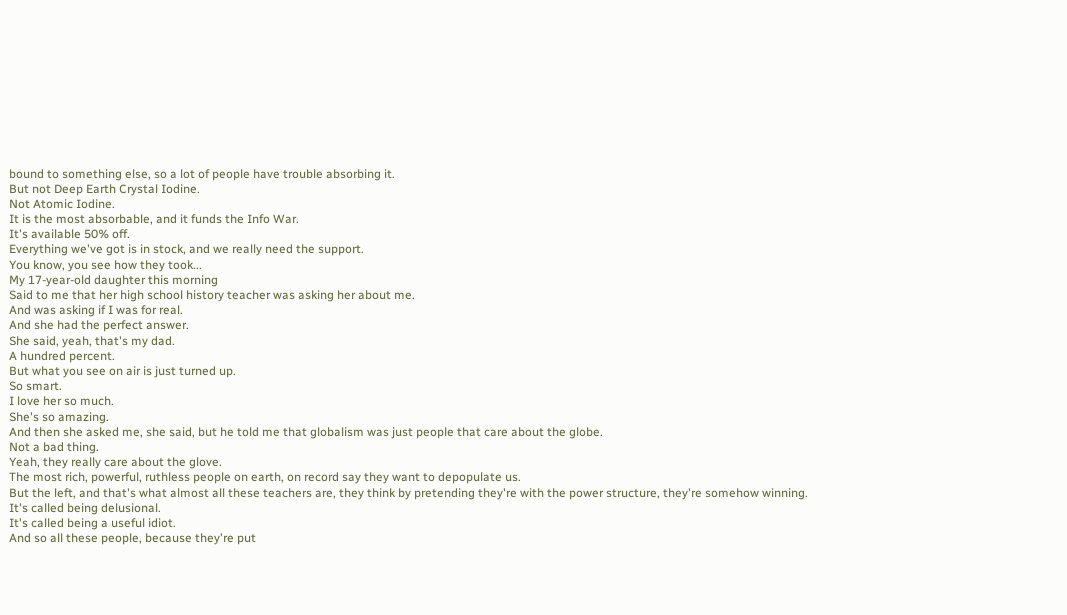bound to something else, so a lot of people have trouble absorbing it.
But not Deep Earth Crystal Iodine.
Not Atomic Iodine.
It is the most absorbable, and it funds the Info War.
It's available 50% off.
Everything we've got is in stock, and we really need the support.
You know, you see how they took...
My 17-year-old daughter this morning
Said to me that her high school history teacher was asking her about me.
And was asking if I was for real.
And she had the perfect answer.
She said, yeah, that's my dad.
A hundred percent.
But what you see on air is just turned up.
So smart.
I love her so much.
She's so amazing.
And then she asked me, she said, but he told me that globalism was just people that care about the globe.
Not a bad thing.
Yeah, they really care about the glove.
The most rich, powerful, ruthless people on earth, on record say they want to depopulate us.
But the left, and that's what almost all these teachers are, they think by pretending they're with the power structure, they're somehow winning.
It's called being delusional.
It's called being a useful idiot.
And so all these people, because they're put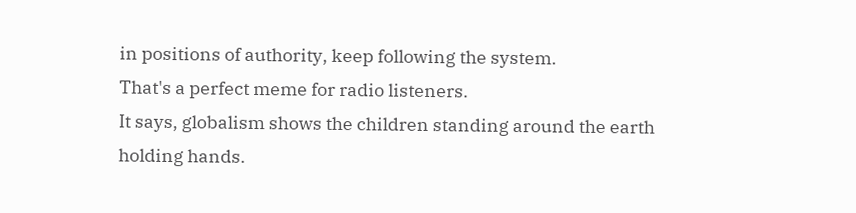in positions of authority, keep following the system.
That's a perfect meme for radio listeners.
It says, globalism shows the children standing around the earth holding hands.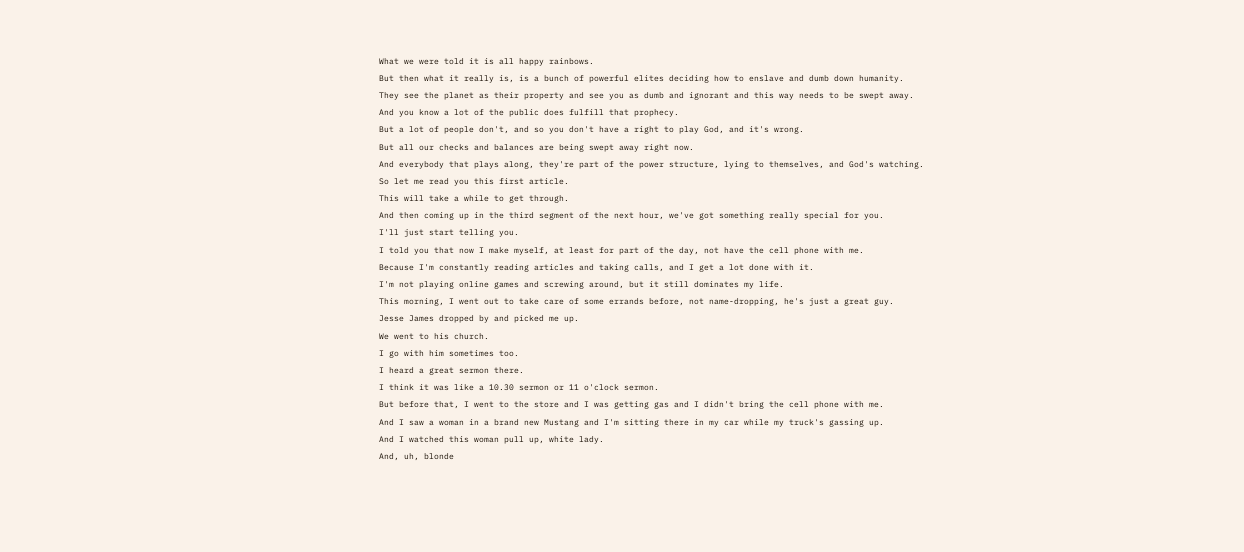What we were told it is all happy rainbows.
But then what it really is, is a bunch of powerful elites deciding how to enslave and dumb down humanity.
They see the planet as their property and see you as dumb and ignorant and this way needs to be swept away.
And you know a lot of the public does fulfill that prophecy.
But a lot of people don't, and so you don't have a right to play God, and it's wrong.
But all our checks and balances are being swept away right now.
And everybody that plays along, they're part of the power structure, lying to themselves, and God's watching.
So let me read you this first article.
This will take a while to get through.
And then coming up in the third segment of the next hour, we've got something really special for you.
I'll just start telling you.
I told you that now I make myself, at least for part of the day, not have the cell phone with me.
Because I'm constantly reading articles and taking calls, and I get a lot done with it.
I'm not playing online games and screwing around, but it still dominates my life.
This morning, I went out to take care of some errands before, not name-dropping, he's just a great guy.
Jesse James dropped by and picked me up.
We went to his church.
I go with him sometimes too.
I heard a great sermon there.
I think it was like a 10.30 sermon or 11 o'clock sermon.
But before that, I went to the store and I was getting gas and I didn't bring the cell phone with me.
And I saw a woman in a brand new Mustang and I'm sitting there in my car while my truck's gassing up.
And I watched this woman pull up, white lady.
And, uh, blonde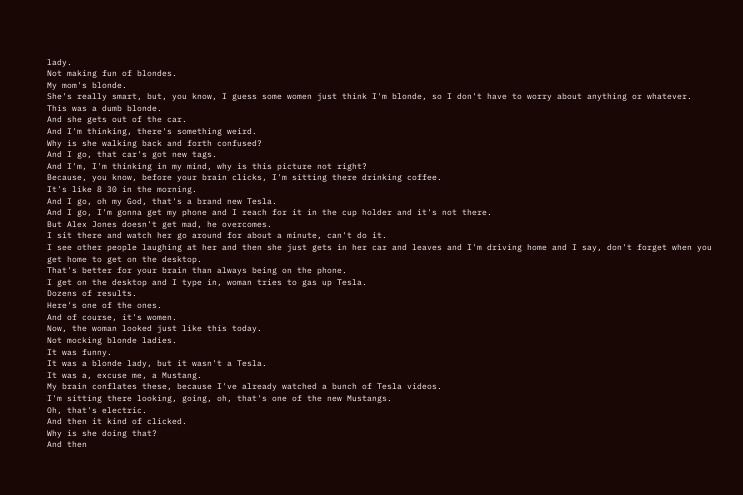lady.
Not making fun of blondes.
My mom's blonde.
She's really smart, but, you know, I guess some women just think I'm blonde, so I don't have to worry about anything or whatever.
This was a dumb blonde.
And she gets out of the car.
And I'm thinking, there's something weird.
Why is she walking back and forth confused?
And I go, that car's got new tags.
And I'm, I'm thinking in my mind, why is this picture not right?
Because, you know, before your brain clicks, I'm sitting there drinking coffee.
It's like 8 30 in the morning.
And I go, oh my God, that's a brand new Tesla.
And I go, I'm gonna get my phone and I reach for it in the cup holder and it's not there.
But Alex Jones doesn't get mad, he overcomes.
I sit there and watch her go around for about a minute, can't do it.
I see other people laughing at her and then she just gets in her car and leaves and I'm driving home and I say, don't forget when you get home to get on the desktop.
That's better for your brain than always being on the phone.
I get on the desktop and I type in, woman tries to gas up Tesla.
Dozens of results.
Here's one of the ones.
And of course, it's women.
Now, the woman looked just like this today.
Not mocking blonde ladies.
It was funny.
It was a blonde lady, but it wasn't a Tesla.
It was a, excuse me, a Mustang.
My brain conflates these, because I've already watched a bunch of Tesla videos.
I'm sitting there looking, going, oh, that's one of the new Mustangs.
Oh, that's electric.
And then it kind of clicked.
Why is she doing that?
And then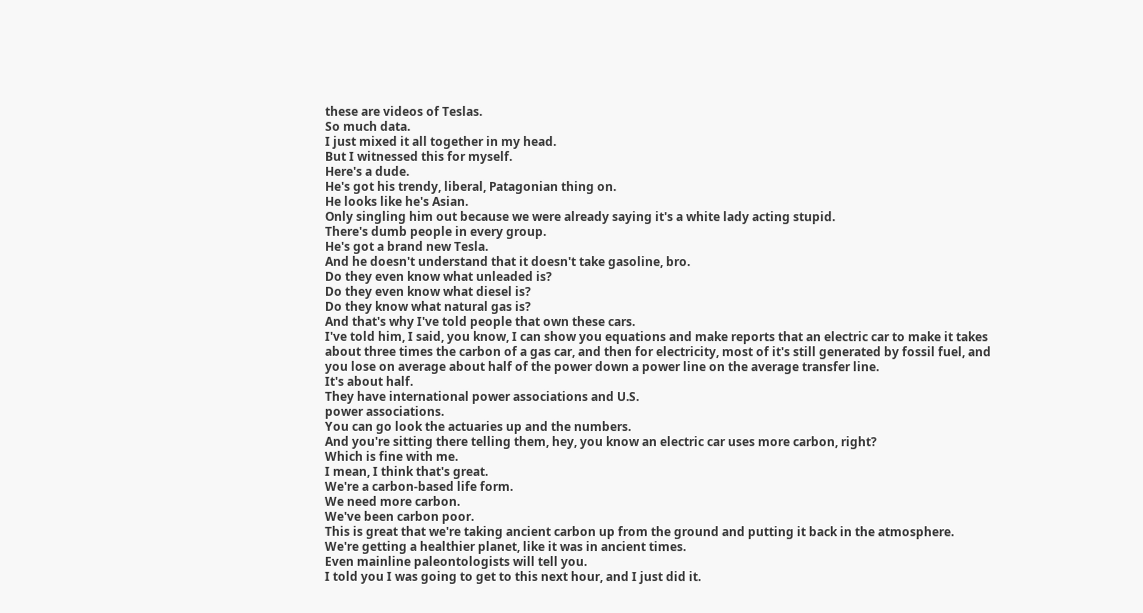these are videos of Teslas.
So much data.
I just mixed it all together in my head.
But I witnessed this for myself.
Here's a dude.
He's got his trendy, liberal, Patagonian thing on.
He looks like he's Asian.
Only singling him out because we were already saying it's a white lady acting stupid.
There's dumb people in every group.
He's got a brand new Tesla.
And he doesn't understand that it doesn't take gasoline, bro.
Do they even know what unleaded is?
Do they even know what diesel is?
Do they know what natural gas is?
And that's why I've told people that own these cars.
I've told him, I said, you know, I can show you equations and make reports that an electric car to make it takes about three times the carbon of a gas car, and then for electricity, most of it's still generated by fossil fuel, and you lose on average about half of the power down a power line on the average transfer line.
It's about half.
They have international power associations and U.S.
power associations.
You can go look the actuaries up and the numbers.
And you're sitting there telling them, hey, you know an electric car uses more carbon, right?
Which is fine with me.
I mean, I think that's great.
We're a carbon-based life form.
We need more carbon.
We've been carbon poor.
This is great that we're taking ancient carbon up from the ground and putting it back in the atmosphere.
We're getting a healthier planet, like it was in ancient times.
Even mainline paleontologists will tell you.
I told you I was going to get to this next hour, and I just did it.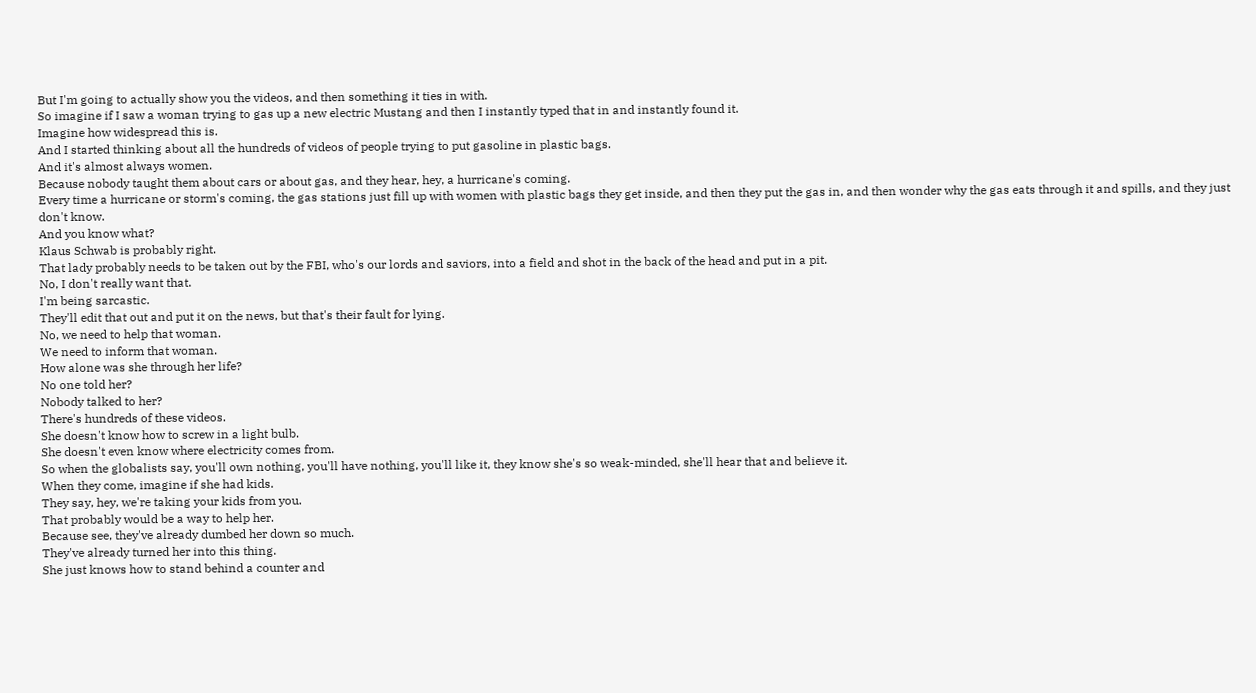But I'm going to actually show you the videos, and then something it ties in with.
So imagine if I saw a woman trying to gas up a new electric Mustang and then I instantly typed that in and instantly found it.
Imagine how widespread this is.
And I started thinking about all the hundreds of videos of people trying to put gasoline in plastic bags.
And it's almost always women.
Because nobody taught them about cars or about gas, and they hear, hey, a hurricane's coming.
Every time a hurricane or storm's coming, the gas stations just fill up with women with plastic bags they get inside, and then they put the gas in, and then wonder why the gas eats through it and spills, and they just don't know.
And you know what?
Klaus Schwab is probably right.
That lady probably needs to be taken out by the FBI, who's our lords and saviors, into a field and shot in the back of the head and put in a pit.
No, I don't really want that.
I'm being sarcastic.
They'll edit that out and put it on the news, but that's their fault for lying.
No, we need to help that woman.
We need to inform that woman.
How alone was she through her life?
No one told her?
Nobody talked to her?
There's hundreds of these videos.
She doesn't know how to screw in a light bulb.
She doesn't even know where electricity comes from.
So when the globalists say, you'll own nothing, you'll have nothing, you'll like it, they know she's so weak-minded, she'll hear that and believe it.
When they come, imagine if she had kids.
They say, hey, we're taking your kids from you.
That probably would be a way to help her.
Because see, they've already dumbed her down so much.
They've already turned her into this thing.
She just knows how to stand behind a counter and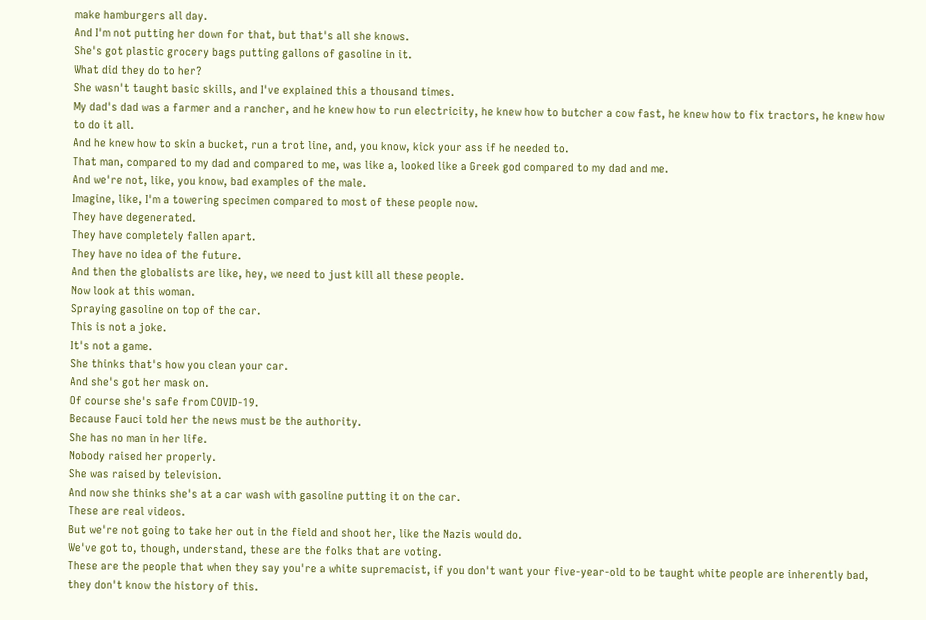make hamburgers all day.
And I'm not putting her down for that, but that's all she knows.
She's got plastic grocery bags putting gallons of gasoline in it.
What did they do to her?
She wasn't taught basic skills, and I've explained this a thousand times.
My dad's dad was a farmer and a rancher, and he knew how to run electricity, he knew how to butcher a cow fast, he knew how to fix tractors, he knew how to do it all.
And he knew how to skin a bucket, run a trot line, and, you know, kick your ass if he needed to.
That man, compared to my dad and compared to me, was like a, looked like a Greek god compared to my dad and me.
And we're not, like, you know, bad examples of the male.
Imagine, like, I'm a towering specimen compared to most of these people now.
They have degenerated.
They have completely fallen apart.
They have no idea of the future.
And then the globalists are like, hey, we need to just kill all these people.
Now look at this woman.
Spraying gasoline on top of the car.
This is not a joke.
It's not a game.
She thinks that's how you clean your car.
And she's got her mask on.
Of course she's safe from COVID-19.
Because Fauci told her the news must be the authority.
She has no man in her life.
Nobody raised her properly.
She was raised by television.
And now she thinks she's at a car wash with gasoline putting it on the car.
These are real videos.
But we're not going to take her out in the field and shoot her, like the Nazis would do.
We've got to, though, understand, these are the folks that are voting.
These are the people that when they say you're a white supremacist, if you don't want your five-year-old to be taught white people are inherently bad, they don't know the history of this.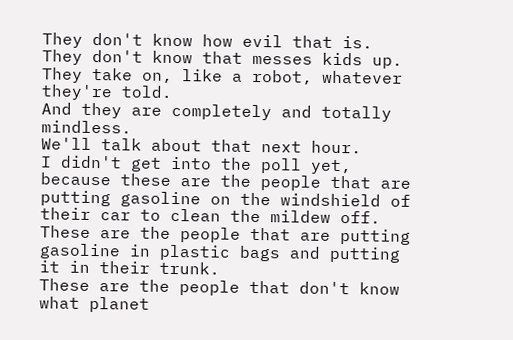They don't know how evil that is.
They don't know that messes kids up.
They take on, like a robot, whatever they're told.
And they are completely and totally mindless.
We'll talk about that next hour.
I didn't get into the poll yet, because these are the people that are putting gasoline on the windshield of their car to clean the mildew off.
These are the people that are putting gasoline in plastic bags and putting it in their trunk.
These are the people that don't know what planet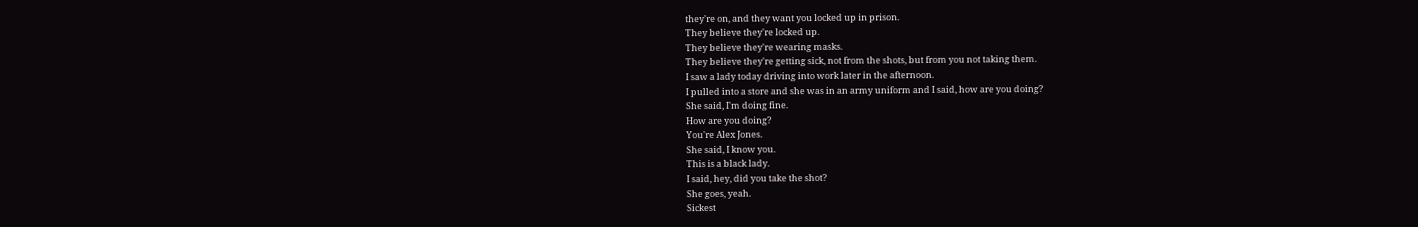they're on, and they want you locked up in prison.
They believe they're locked up.
They believe they're wearing masks.
They believe they're getting sick, not from the shots, but from you not taking them.
I saw a lady today driving into work later in the afternoon.
I pulled into a store and she was in an army uniform and I said, how are you doing?
She said, I'm doing fine.
How are you doing?
You're Alex Jones.
She said, I know you.
This is a black lady.
I said, hey, did you take the shot?
She goes, yeah.
Sickest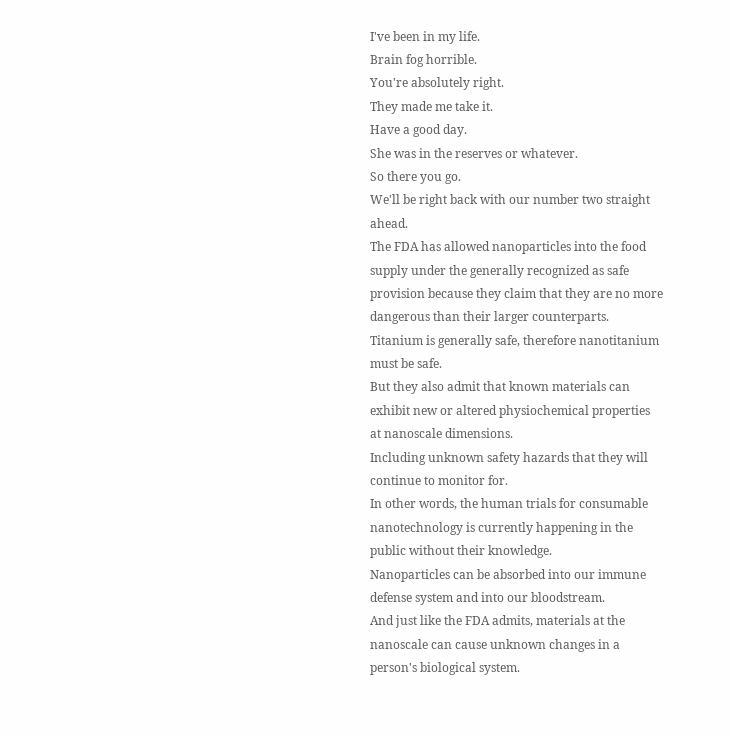I've been in my life.
Brain fog horrible.
You're absolutely right.
They made me take it.
Have a good day.
She was in the reserves or whatever.
So there you go.
We'll be right back with our number two straight ahead.
The FDA has allowed nanoparticles into the food supply under the generally recognized as safe provision because they claim that they are no more dangerous than their larger counterparts.
Titanium is generally safe, therefore nanotitanium must be safe.
But they also admit that known materials can exhibit new or altered physiochemical properties at nanoscale dimensions.
Including unknown safety hazards that they will continue to monitor for.
In other words, the human trials for consumable nanotechnology is currently happening in the public without their knowledge.
Nanoparticles can be absorbed into our immune defense system and into our bloodstream.
And just like the FDA admits, materials at the nanoscale can cause unknown changes in a person's biological system.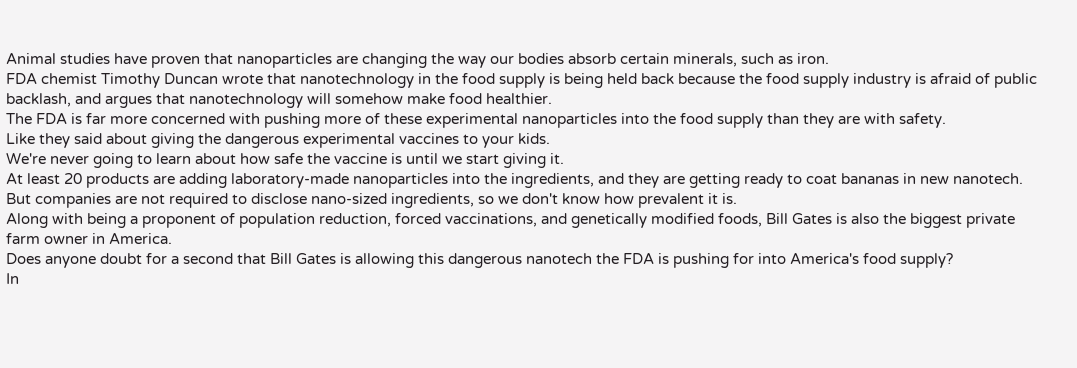Animal studies have proven that nanoparticles are changing the way our bodies absorb certain minerals, such as iron.
FDA chemist Timothy Duncan wrote that nanotechnology in the food supply is being held back because the food supply industry is afraid of public backlash, and argues that nanotechnology will somehow make food healthier.
The FDA is far more concerned with pushing more of these experimental nanoparticles into the food supply than they are with safety.
Like they said about giving the dangerous experimental vaccines to your kids.
We're never going to learn about how safe the vaccine is until we start giving it.
At least 20 products are adding laboratory-made nanoparticles into the ingredients, and they are getting ready to coat bananas in new nanotech.
But companies are not required to disclose nano-sized ingredients, so we don't know how prevalent it is.
Along with being a proponent of population reduction, forced vaccinations, and genetically modified foods, Bill Gates is also the biggest private farm owner in America.
Does anyone doubt for a second that Bill Gates is allowing this dangerous nanotech the FDA is pushing for into America's food supply?
In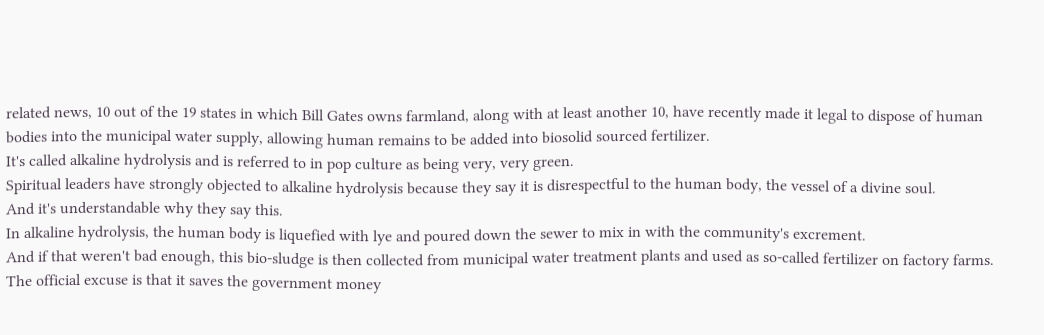related news, 10 out of the 19 states in which Bill Gates owns farmland, along with at least another 10, have recently made it legal to dispose of human bodies into the municipal water supply, allowing human remains to be added into biosolid sourced fertilizer.
It's called alkaline hydrolysis and is referred to in pop culture as being very, very green.
Spiritual leaders have strongly objected to alkaline hydrolysis because they say it is disrespectful to the human body, the vessel of a divine soul.
And it's understandable why they say this.
In alkaline hydrolysis, the human body is liquefied with lye and poured down the sewer to mix in with the community's excrement.
And if that weren't bad enough, this bio-sludge is then collected from municipal water treatment plants and used as so-called fertilizer on factory farms.
The official excuse is that it saves the government money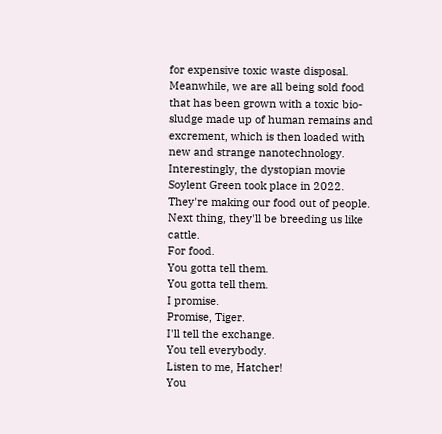for expensive toxic waste disposal.
Meanwhile, we are all being sold food that has been grown with a toxic bio-sludge made up of human remains and excrement, which is then loaded with new and strange nanotechnology.
Interestingly, the dystopian movie Soylent Green took place in 2022.
They're making our food out of people.
Next thing, they'll be breeding us like cattle.
For food.
You gotta tell them.
You gotta tell them.
I promise.
Promise, Tiger.
I'll tell the exchange.
You tell everybody.
Listen to me, Hatcher!
You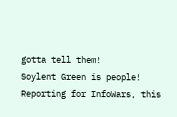gotta tell them!
Soylent Green is people!
Reporting for InfoWars, this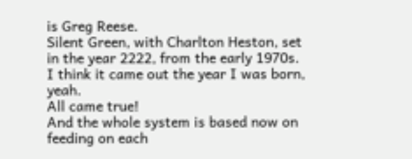is Greg Reese.
Silent Green, with Charlton Heston, set in the year 2222, from the early 1970s.
I think it came out the year I was born, yeah.
All came true!
And the whole system is based now on feeding on each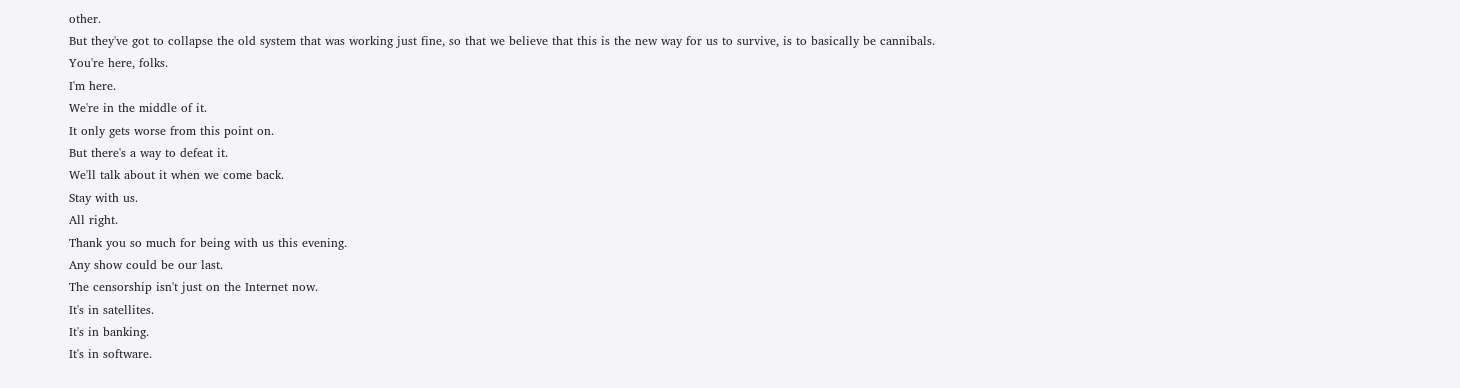other.
But they've got to collapse the old system that was working just fine, so that we believe that this is the new way for us to survive, is to basically be cannibals.
You're here, folks.
I'm here.
We're in the middle of it.
It only gets worse from this point on.
But there's a way to defeat it.
We'll talk about it when we come back.
Stay with us.
All right.
Thank you so much for being with us this evening.
Any show could be our last.
The censorship isn't just on the Internet now.
It's in satellites.
It's in banking.
It's in software.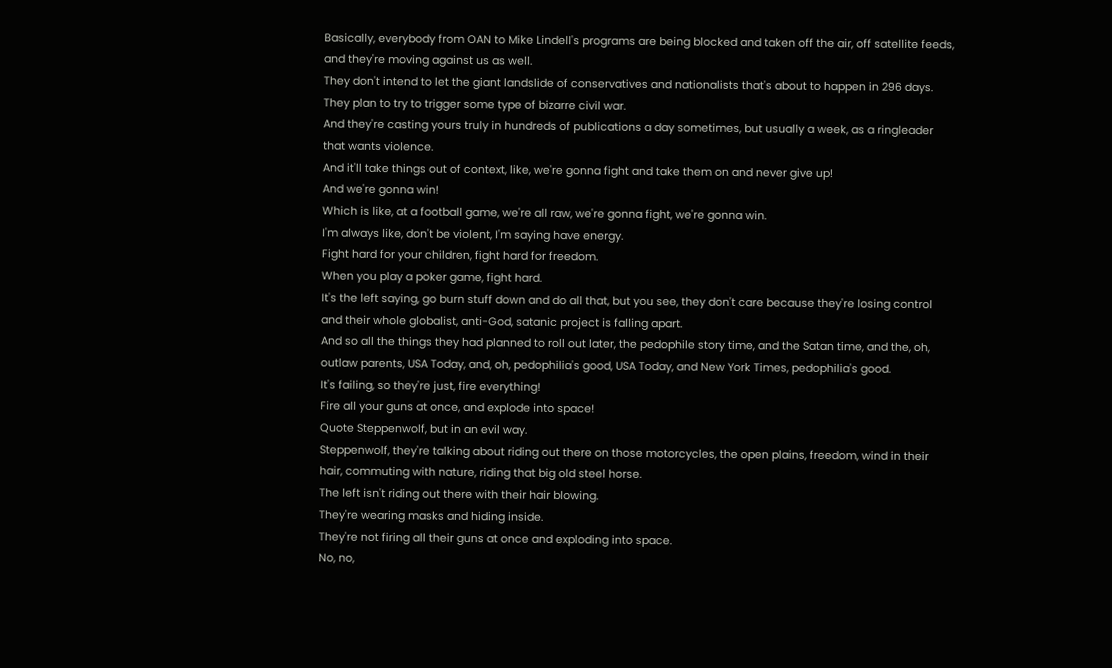Basically, everybody from OAN to Mike Lindell's programs are being blocked and taken off the air, off satellite feeds, and they're moving against us as well.
They don't intend to let the giant landslide of conservatives and nationalists that's about to happen in 296 days.
They plan to try to trigger some type of bizarre civil war.
And they're casting yours truly in hundreds of publications a day sometimes, but usually a week, as a ringleader that wants violence.
And it'll take things out of context, like, we're gonna fight and take them on and never give up!
And we're gonna win!
Which is like, at a football game, we're all raw, we're gonna fight, we're gonna win.
I'm always like, don't be violent, I'm saying have energy.
Fight hard for your children, fight hard for freedom.
When you play a poker game, fight hard.
It's the left saying, go burn stuff down and do all that, but you see, they don't care because they're losing control and their whole globalist, anti-God, satanic project is falling apart.
And so all the things they had planned to roll out later, the pedophile story time, and the Satan time, and the, oh, outlaw parents, USA Today, and, oh, pedophilia's good, USA Today, and New York Times, pedophilia's good.
It's failing, so they're just, fire everything!
Fire all your guns at once, and explode into space!
Quote Steppenwolf, but in an evil way.
Steppenwolf, they're talking about riding out there on those motorcycles, the open plains, freedom, wind in their hair, commuting with nature, riding that big old steel horse.
The left isn't riding out there with their hair blowing.
They're wearing masks and hiding inside.
They're not firing all their guns at once and exploding into space.
No, no,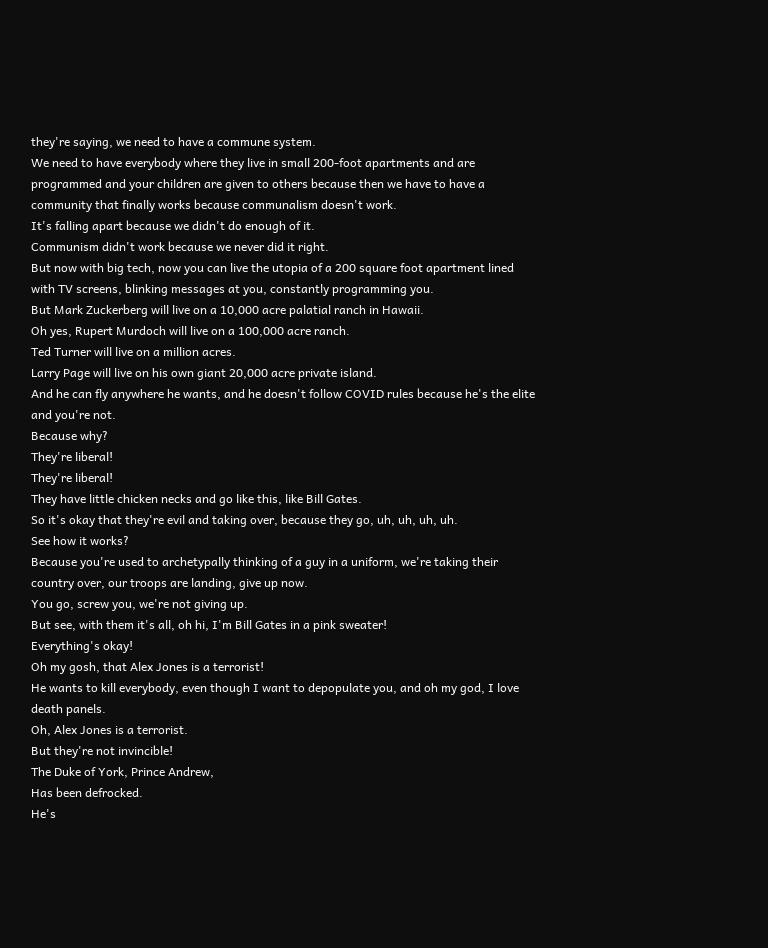they're saying, we need to have a commune system.
We need to have everybody where they live in small 200-foot apartments and are programmed and your children are given to others because then we have to have a community that finally works because communalism doesn't work.
It's falling apart because we didn't do enough of it.
Communism didn't work because we never did it right.
But now with big tech, now you can live the utopia of a 200 square foot apartment lined with TV screens, blinking messages at you, constantly programming you.
But Mark Zuckerberg will live on a 10,000 acre palatial ranch in Hawaii.
Oh yes, Rupert Murdoch will live on a 100,000 acre ranch.
Ted Turner will live on a million acres.
Larry Page will live on his own giant 20,000 acre private island.
And he can fly anywhere he wants, and he doesn't follow COVID rules because he's the elite and you're not.
Because why?
They're liberal!
They're liberal!
They have little chicken necks and go like this, like Bill Gates.
So it's okay that they're evil and taking over, because they go, uh, uh, uh, uh.
See how it works?
Because you're used to archetypally thinking of a guy in a uniform, we're taking their country over, our troops are landing, give up now.
You go, screw you, we're not giving up.
But see, with them it's all, oh hi, I'm Bill Gates in a pink sweater!
Everything's okay!
Oh my gosh, that Alex Jones is a terrorist!
He wants to kill everybody, even though I want to depopulate you, and oh my god, I love death panels.
Oh, Alex Jones is a terrorist.
But they're not invincible!
The Duke of York, Prince Andrew,
Has been defrocked.
He's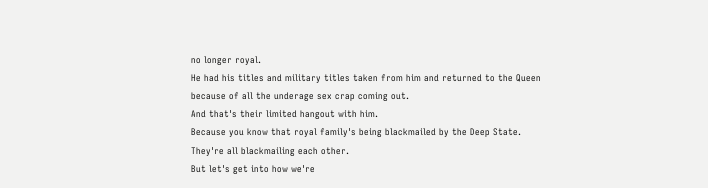no longer royal.
He had his titles and military titles taken from him and returned to the Queen because of all the underage sex crap coming out.
And that's their limited hangout with him.
Because you know that royal family's being blackmailed by the Deep State.
They're all blackmailing each other.
But let's get into how we're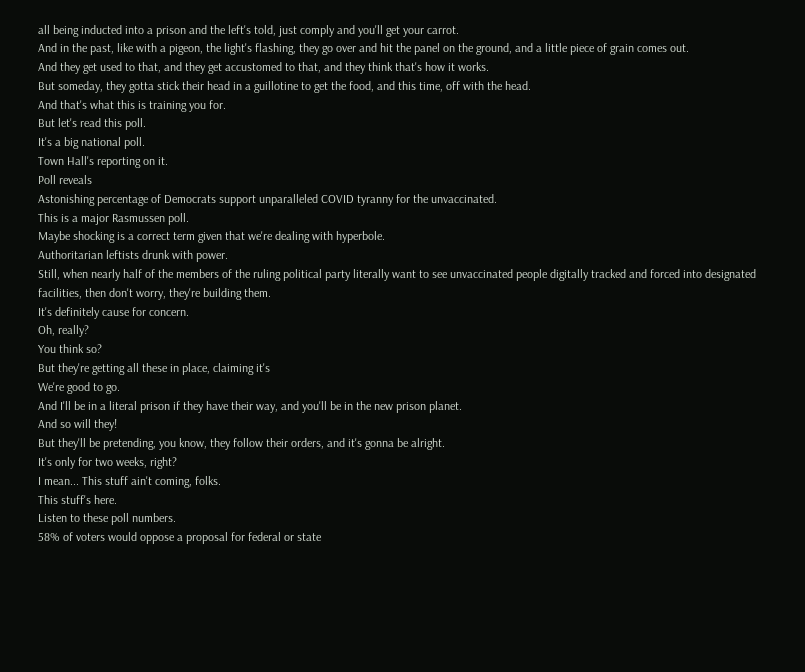all being inducted into a prison and the left's told, just comply and you'll get your carrot.
And in the past, like with a pigeon, the light's flashing, they go over and hit the panel on the ground, and a little piece of grain comes out.
And they get used to that, and they get accustomed to that, and they think that's how it works.
But someday, they gotta stick their head in a guillotine to get the food, and this time, off with the head.
And that's what this is training you for.
But let's read this poll.
It's a big national poll.
Town Hall's reporting on it.
Poll reveals
Astonishing percentage of Democrats support unparalleled COVID tyranny for the unvaccinated.
This is a major Rasmussen poll.
Maybe shocking is a correct term given that we're dealing with hyperbole.
Authoritarian leftists drunk with power.
Still, when nearly half of the members of the ruling political party literally want to see unvaccinated people digitally tracked and forced into designated facilities, then don't worry, they're building them.
It's definitely cause for concern.
Oh, really?
You think so?
But they're getting all these in place, claiming it's
We're good to go.
And I'll be in a literal prison if they have their way, and you'll be in the new prison planet.
And so will they!
But they'll be pretending, you know, they follow their orders, and it's gonna be alright.
It's only for two weeks, right?
I mean... This stuff ain't coming, folks.
This stuff's here.
Listen to these poll numbers.
58% of voters would oppose a proposal for federal or state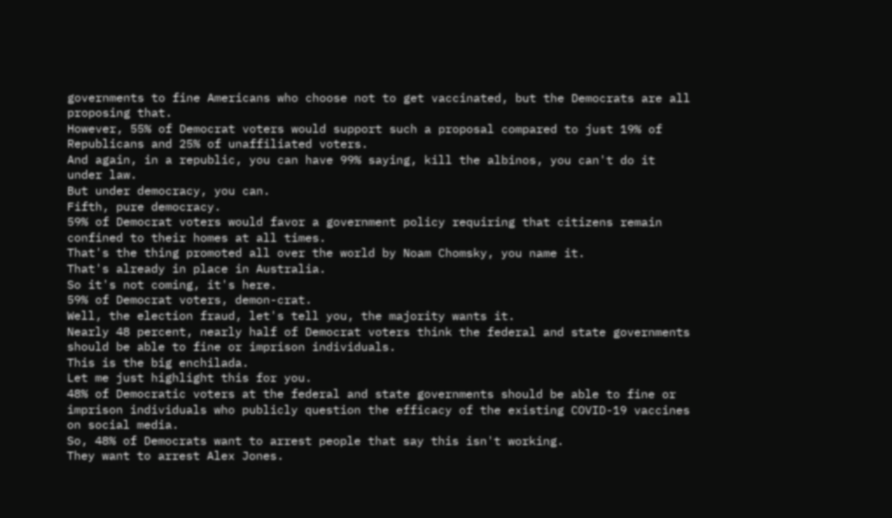governments to fine Americans who choose not to get vaccinated, but the Democrats are all proposing that.
However, 55% of Democrat voters would support such a proposal compared to just 19% of Republicans and 25% of unaffiliated voters.
And again, in a republic, you can have 99% saying, kill the albinos, you can't do it under law.
But under democracy, you can.
Fifth, pure democracy.
59% of Democrat voters would favor a government policy requiring that citizens remain confined to their homes at all times.
That's the thing promoted all over the world by Noam Chomsky, you name it.
That's already in place in Australia.
So it's not coming, it's here.
59% of Democrat voters, demon-crat.
Well, the election fraud, let's tell you, the majority wants it.
Nearly 48 percent, nearly half of Democrat voters think the federal and state governments should be able to fine or imprison individuals.
This is the big enchilada.
Let me just highlight this for you.
48% of Democratic voters at the federal and state governments should be able to fine or imprison individuals who publicly question the efficacy of the existing COVID-19 vaccines on social media.
So, 48% of Democrats want to arrest people that say this isn't working.
They want to arrest Alex Jones.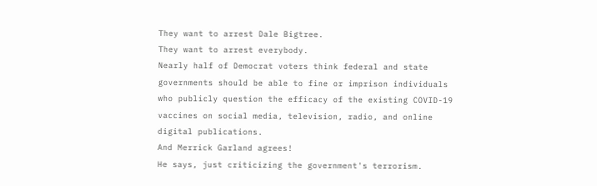They want to arrest Dale Bigtree.
They want to arrest everybody.
Nearly half of Democrat voters think federal and state governments should be able to fine or imprison individuals who publicly question the efficacy of the existing COVID-19 vaccines on social media, television, radio, and online digital publications.
And Merrick Garland agrees!
He says, just criticizing the government's terrorism.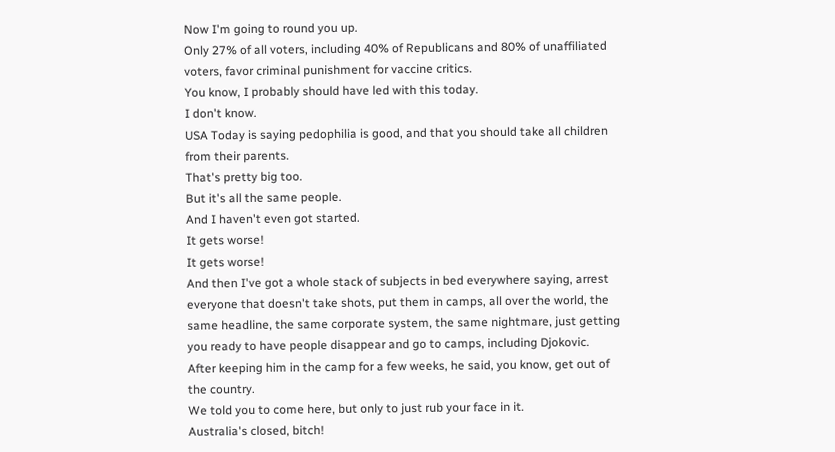Now I'm going to round you up.
Only 27% of all voters, including 40% of Republicans and 80% of unaffiliated voters, favor criminal punishment for vaccine critics.
You know, I probably should have led with this today.
I don't know.
USA Today is saying pedophilia is good, and that you should take all children from their parents.
That's pretty big too.
But it's all the same people.
And I haven't even got started.
It gets worse!
It gets worse!
And then I've got a whole stack of subjects in bed everywhere saying, arrest everyone that doesn't take shots, put them in camps, all over the world, the same headline, the same corporate system, the same nightmare, just getting you ready to have people disappear and go to camps, including Djokovic.
After keeping him in the camp for a few weeks, he said, you know, get out of the country.
We told you to come here, but only to just rub your face in it.
Australia's closed, bitch!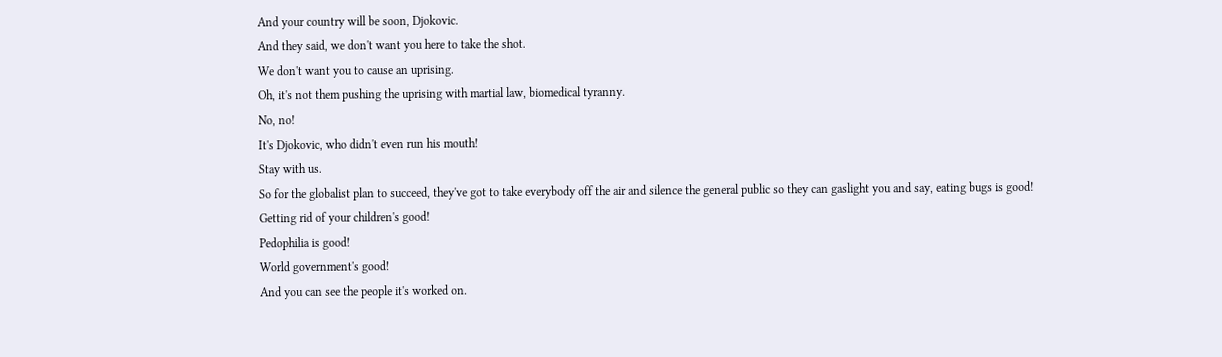And your country will be soon, Djokovic.
And they said, we don't want you here to take the shot.
We don't want you to cause an uprising.
Oh, it's not them pushing the uprising with martial law, biomedical tyranny.
No, no!
It's Djokovic, who didn't even run his mouth!
Stay with us.
So for the globalist plan to succeed, they've got to take everybody off the air and silence the general public so they can gaslight you and say, eating bugs is good!
Getting rid of your children's good!
Pedophilia is good!
World government's good!
And you can see the people it's worked on.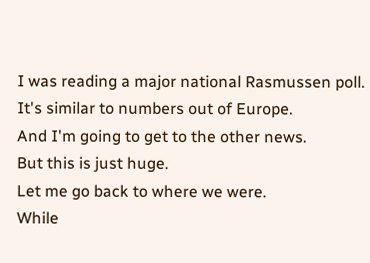I was reading a major national Rasmussen poll.
It's similar to numbers out of Europe.
And I'm going to get to the other news.
But this is just huge.
Let me go back to where we were.
While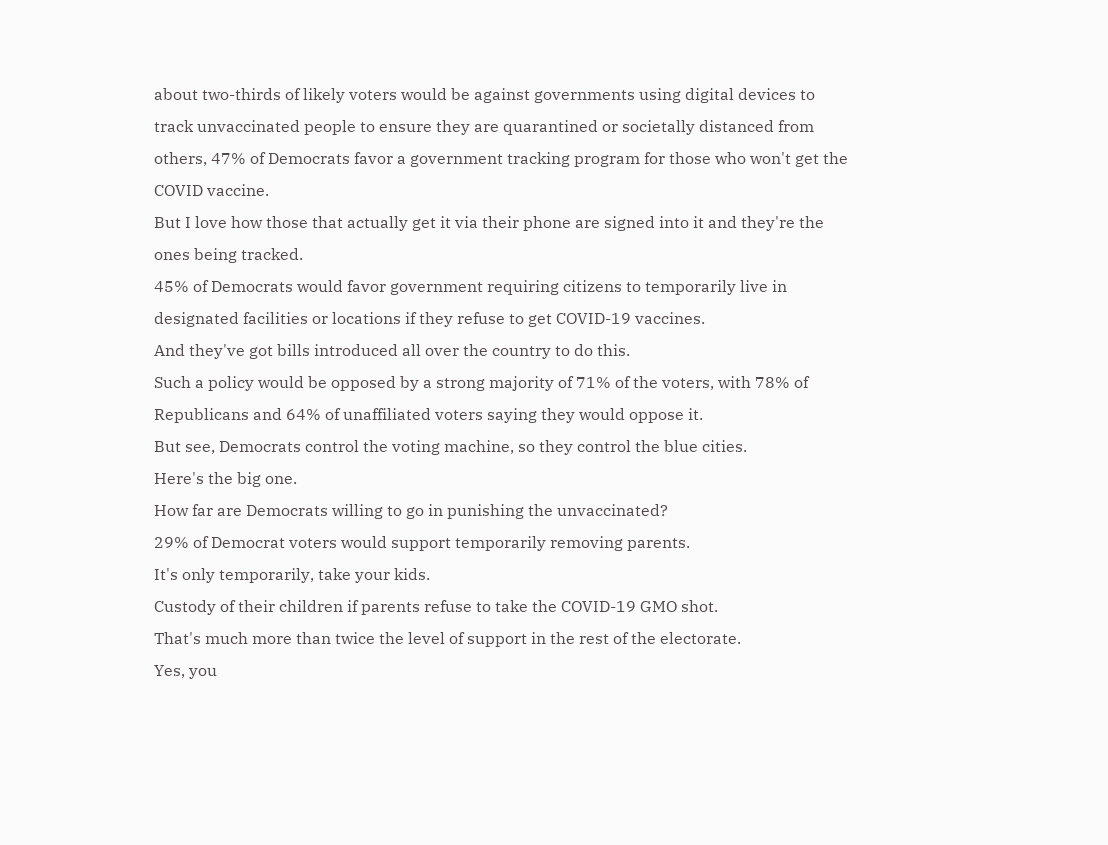about two-thirds of likely voters would be against governments using digital devices to track unvaccinated people to ensure they are quarantined or societally distanced from others, 47% of Democrats favor a government tracking program for those who won't get the COVID vaccine.
But I love how those that actually get it via their phone are signed into it and they're the ones being tracked.
45% of Democrats would favor government requiring citizens to temporarily live in designated facilities or locations if they refuse to get COVID-19 vaccines.
And they've got bills introduced all over the country to do this.
Such a policy would be opposed by a strong majority of 71% of the voters, with 78% of Republicans and 64% of unaffiliated voters saying they would oppose it.
But see, Democrats control the voting machine, so they control the blue cities.
Here's the big one.
How far are Democrats willing to go in punishing the unvaccinated?
29% of Democrat voters would support temporarily removing parents.
It's only temporarily, take your kids.
Custody of their children if parents refuse to take the COVID-19 GMO shot.
That's much more than twice the level of support in the rest of the electorate.
Yes, you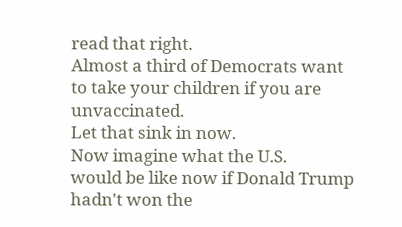read that right.
Almost a third of Democrats want to take your children if you are unvaccinated.
Let that sink in now.
Now imagine what the U.S.
would be like now if Donald Trump hadn't won the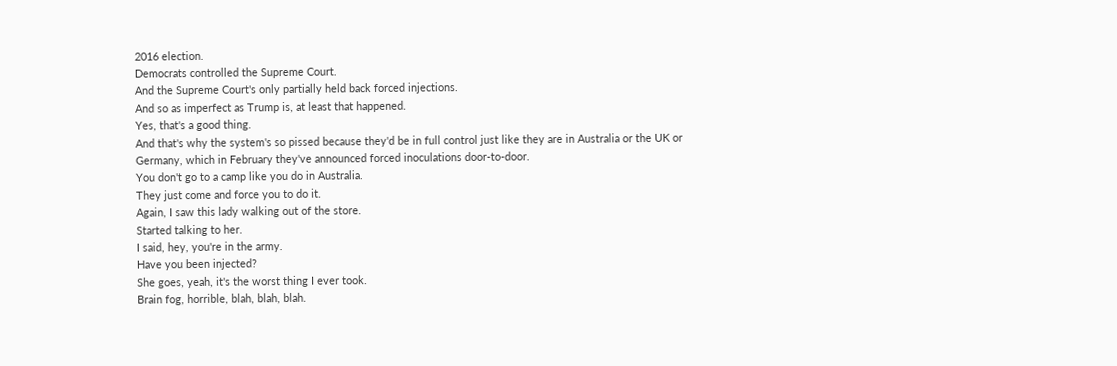2016 election.
Democrats controlled the Supreme Court.
And the Supreme Court's only partially held back forced injections.
And so as imperfect as Trump is, at least that happened.
Yes, that's a good thing.
And that's why the system's so pissed because they'd be in full control just like they are in Australia or the UK or
Germany, which in February they've announced forced inoculations door-to-door.
You don't go to a camp like you do in Australia.
They just come and force you to do it.
Again, I saw this lady walking out of the store.
Started talking to her.
I said, hey, you're in the army.
Have you been injected?
She goes, yeah, it's the worst thing I ever took.
Brain fog, horrible, blah, blah, blah.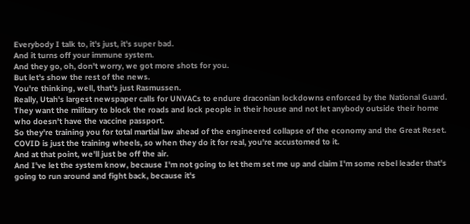Everybody I talk to, it's just, it's super bad.
And it turns off your immune system.
And they go, oh, don't worry, we got more shots for you.
But let's show the rest of the news.
You're thinking, well, that's just Rasmussen.
Really, Utah's largest newspaper calls for UNVACs to endure draconian lockdowns enforced by the National Guard.
They want the military to block the roads and lock people in their house and not let anybody outside their home who doesn't have the vaccine passport.
So they're training you for total martial law ahead of the engineered collapse of the economy and the Great Reset.
COVID is just the training wheels, so when they do it for real, you're accustomed to it.
And at that point, we'll just be off the air.
And I've let the system know, because I'm not going to let them set me up and claim I'm some rebel leader that's going to run around and fight back, because it's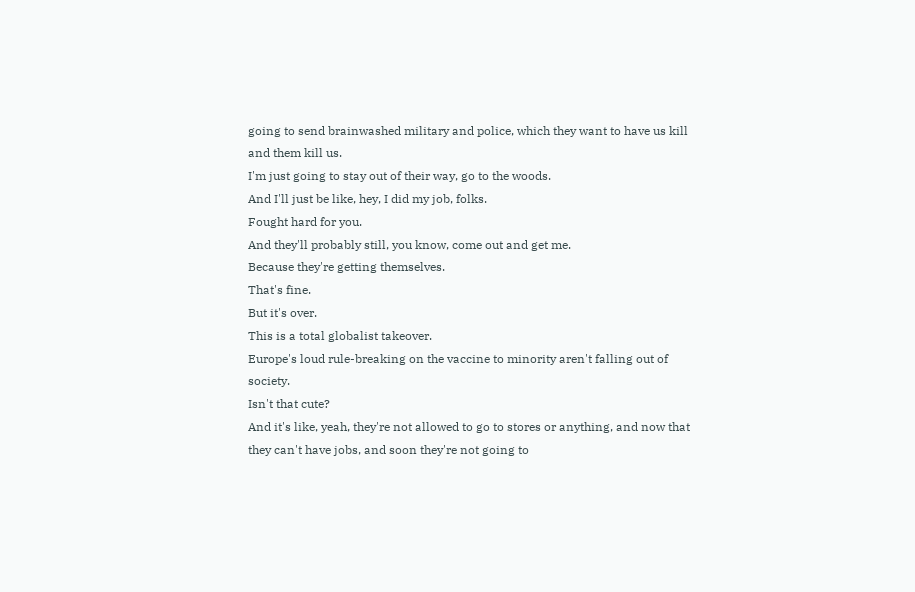going to send brainwashed military and police, which they want to have us kill and them kill us.
I'm just going to stay out of their way, go to the woods.
And I'll just be like, hey, I did my job, folks.
Fought hard for you.
And they'll probably still, you know, come out and get me.
Because they're getting themselves.
That's fine.
But it's over.
This is a total globalist takeover.
Europe's loud rule-breaking on the vaccine to minority aren't falling out of society.
Isn't that cute?
And it's like, yeah, they're not allowed to go to stores or anything, and now that they can't have jobs, and soon they're not going to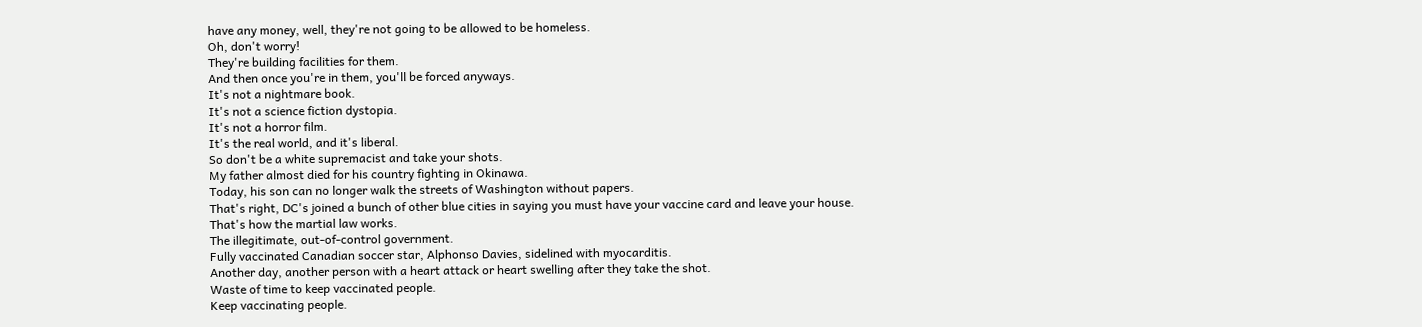have any money, well, they're not going to be allowed to be homeless.
Oh, don't worry!
They're building facilities for them.
And then once you're in them, you'll be forced anyways.
It's not a nightmare book.
It's not a science fiction dystopia.
It's not a horror film.
It's the real world, and it's liberal.
So don't be a white supremacist and take your shots.
My father almost died for his country fighting in Okinawa.
Today, his son can no longer walk the streets of Washington without papers.
That's right, DC's joined a bunch of other blue cities in saying you must have your vaccine card and leave your house.
That's how the martial law works.
The illegitimate, out-of-control government.
Fully vaccinated Canadian soccer star, Alphonso Davies, sidelined with myocarditis.
Another day, another person with a heart attack or heart swelling after they take the shot.
Waste of time to keep vaccinated people.
Keep vaccinating people.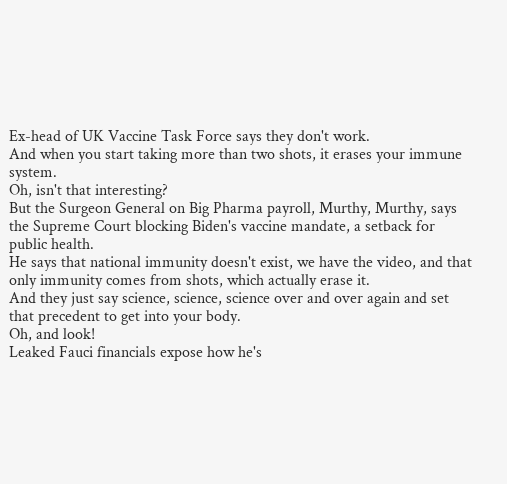Ex-head of UK Vaccine Task Force says they don't work.
And when you start taking more than two shots, it erases your immune system.
Oh, isn't that interesting?
But the Surgeon General on Big Pharma payroll, Murthy, Murthy, says the Supreme Court blocking Biden's vaccine mandate, a setback for public health.
He says that national immunity doesn't exist, we have the video, and that only immunity comes from shots, which actually erase it.
And they just say science, science, science over and over again and set that precedent to get into your body.
Oh, and look!
Leaked Fauci financials expose how he's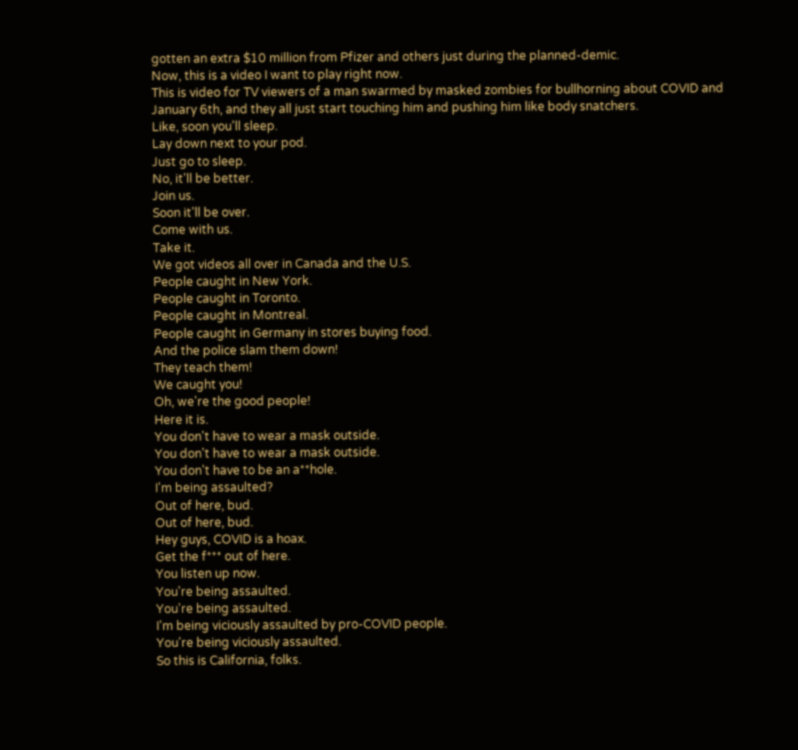gotten an extra $10 million from Pfizer and others just during the planned-demic.
Now, this is a video I want to play right now.
This is video for TV viewers of a man swarmed by masked zombies for bullhorning about COVID and January 6th, and they all just start touching him and pushing him like body snatchers.
Like, soon you'll sleep.
Lay down next to your pod.
Just go to sleep.
No, it'll be better.
Join us.
Soon it'll be over.
Come with us.
Take it.
We got videos all over in Canada and the U.S.
People caught in New York.
People caught in Toronto.
People caught in Montreal.
People caught in Germany in stores buying food.
And the police slam them down!
They teach them!
We caught you!
Oh, we're the good people!
Here it is.
You don't have to wear a mask outside.
You don't have to wear a mask outside.
You don't have to be an a**hole.
I'm being assaulted?
Out of here, bud.
Out of here, bud.
Hey guys, COVID is a hoax.
Get the f*** out of here.
You listen up now.
You're being assaulted.
You're being assaulted.
I'm being viciously assaulted by pro-COVID people.
You're being viciously assaulted.
So this is California, folks.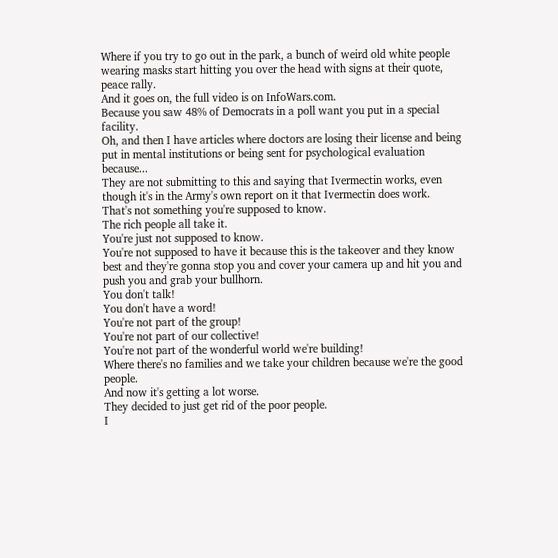Where if you try to go out in the park, a bunch of weird old white people wearing masks start hitting you over the head with signs at their quote, peace rally.
And it goes on, the full video is on InfoWars.com.
Because you saw 48% of Democrats in a poll want you put in a special facility.
Oh, and then I have articles where doctors are losing their license and being put in mental institutions or being sent for psychological evaluation because...
They are not submitting to this and saying that Ivermectin works, even though it's in the Army's own report on it that Ivermectin does work.
That's not something you're supposed to know.
The rich people all take it.
You're just not supposed to know.
You're not supposed to have it because this is the takeover and they know best and they're gonna stop you and cover your camera up and hit you and push you and grab your bullhorn.
You don't talk!
You don't have a word!
You're not part of the group!
You're not part of our collective!
You're not part of the wonderful world we're building!
Where there's no families and we take your children because we're the good people.
And now it's getting a lot worse.
They decided to just get rid of the poor people.
I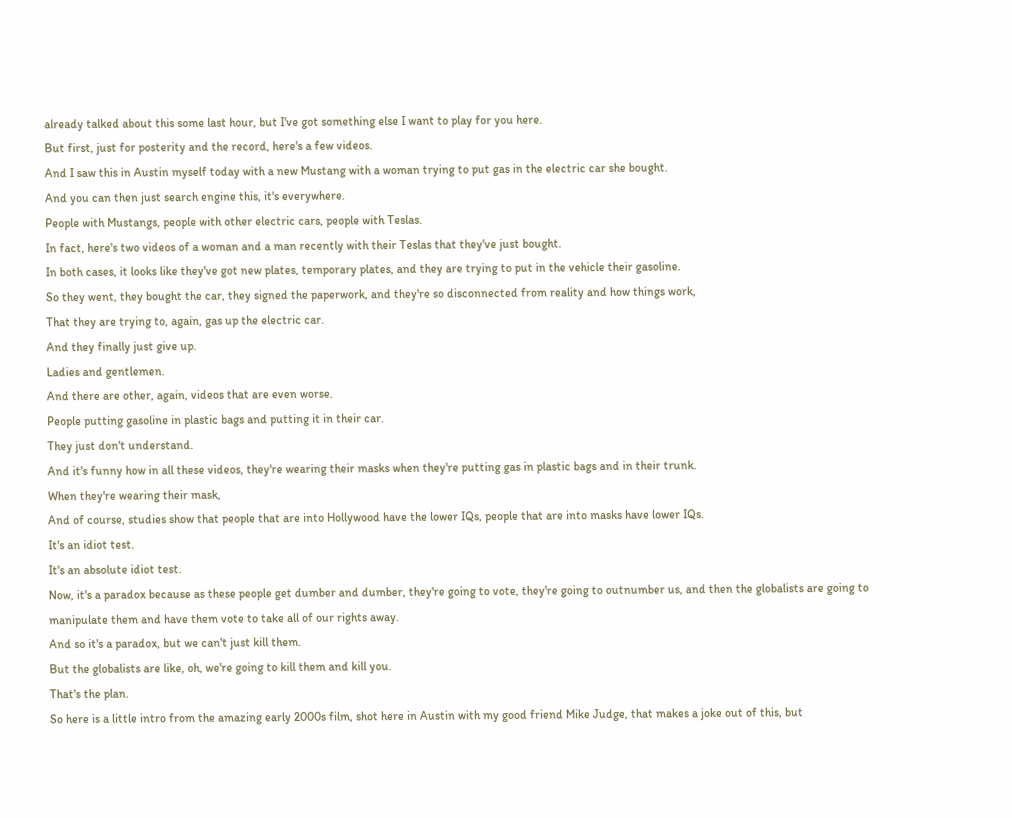already talked about this some last hour, but I've got something else I want to play for you here.
But first, just for posterity and the record, here's a few videos.
And I saw this in Austin myself today with a new Mustang with a woman trying to put gas in the electric car she bought.
And you can then just search engine this, it's everywhere.
People with Mustangs, people with other electric cars, people with Teslas.
In fact, here's two videos of a woman and a man recently with their Teslas that they've just bought.
In both cases, it looks like they've got new plates, temporary plates, and they are trying to put in the vehicle their gasoline.
So they went, they bought the car, they signed the paperwork, and they're so disconnected from reality and how things work,
That they are trying to, again, gas up the electric car.
And they finally just give up.
Ladies and gentlemen.
And there are other, again, videos that are even worse.
People putting gasoline in plastic bags and putting it in their car.
They just don't understand.
And it's funny how in all these videos, they're wearing their masks when they're putting gas in plastic bags and in their trunk.
When they're wearing their mask,
And of course, studies show that people that are into Hollywood have the lower IQs, people that are into masks have lower IQs.
It's an idiot test.
It's an absolute idiot test.
Now, it's a paradox because as these people get dumber and dumber, they're going to vote, they're going to outnumber us, and then the globalists are going to manipulate them and have them vote to take all of our rights away.
And so it's a paradox, but we can't just kill them.
But the globalists are like, oh, we're going to kill them and kill you.
That's the plan.
So here is a little intro from the amazing early 2000s film, shot here in Austin with my good friend Mike Judge, that makes a joke out of this, but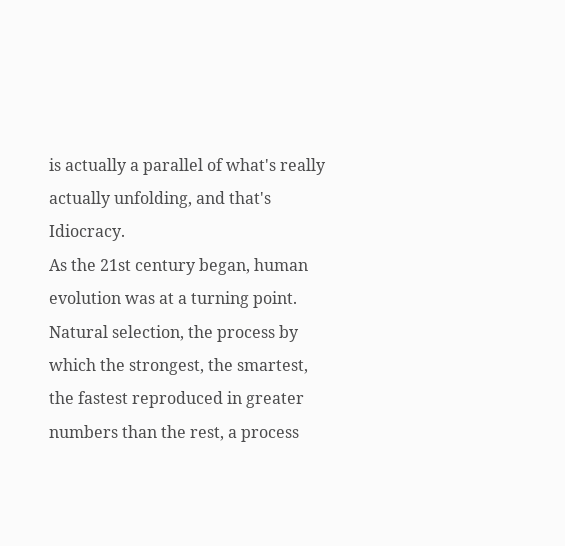is actually a parallel of what's really actually unfolding, and that's Idiocracy.
As the 21st century began, human evolution was at a turning point.
Natural selection, the process by which the strongest, the smartest, the fastest reproduced in greater numbers than the rest, a process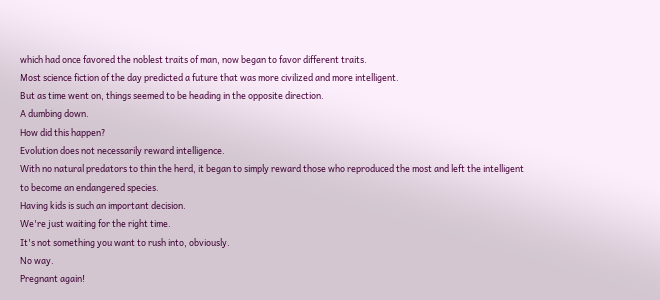which had once favored the noblest traits of man, now began to favor different traits.
Most science fiction of the day predicted a future that was more civilized and more intelligent.
But as time went on, things seemed to be heading in the opposite direction.
A dumbing down.
How did this happen?
Evolution does not necessarily reward intelligence.
With no natural predators to thin the herd, it began to simply reward those who reproduced the most and left the intelligent to become an endangered species.
Having kids is such an important decision.
We're just waiting for the right time.
It's not something you want to rush into, obviously.
No way.
Pregnant again!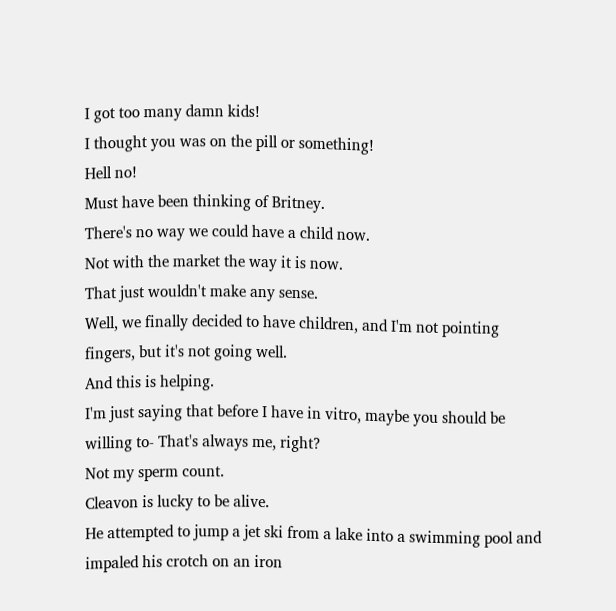I got too many damn kids!
I thought you was on the pill or something!
Hell no!
Must have been thinking of Britney.
There's no way we could have a child now.
Not with the market the way it is now.
That just wouldn't make any sense.
Well, we finally decided to have children, and I'm not pointing fingers, but it's not going well.
And this is helping.
I'm just saying that before I have in vitro, maybe you should be willing to- That's always me, right?
Not my sperm count.
Cleavon is lucky to be alive.
He attempted to jump a jet ski from a lake into a swimming pool and impaled his crotch on an iron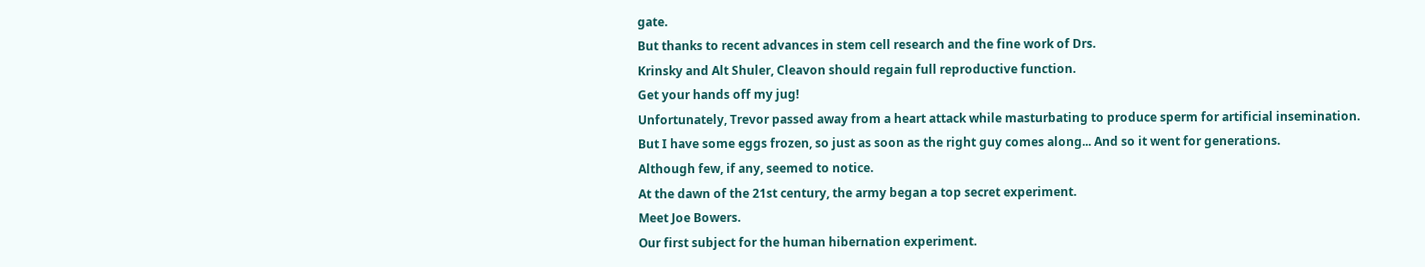gate.
But thanks to recent advances in stem cell research and the fine work of Drs.
Krinsky and Alt Shuler, Cleavon should regain full reproductive function.
Get your hands off my jug!
Unfortunately, Trevor passed away from a heart attack while masturbating to produce sperm for artificial insemination.
But I have some eggs frozen, so just as soon as the right guy comes along... And so it went for generations.
Although few, if any, seemed to notice.
At the dawn of the 21st century, the army began a top secret experiment.
Meet Joe Bowers.
Our first subject for the human hibernation experiment.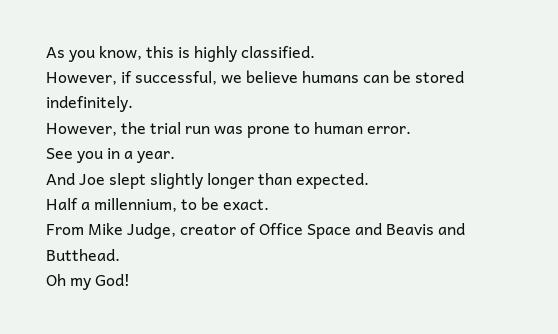As you know, this is highly classified.
However, if successful, we believe humans can be stored indefinitely.
However, the trial run was prone to human error.
See you in a year.
And Joe slept slightly longer than expected.
Half a millennium, to be exact.
From Mike Judge, creator of Office Space and Beavis and Butthead.
Oh my God!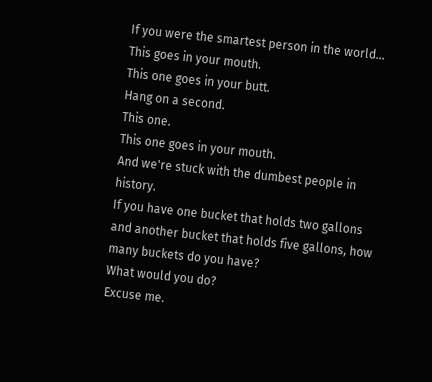If you were the smartest person in the world... This goes in your mouth.
This one goes in your butt.
Hang on a second.
This one.
This one goes in your mouth.
And we're stuck with the dumbest people in history.
If you have one bucket that holds two gallons and another bucket that holds five gallons, how many buckets do you have?
What would you do?
Excuse me.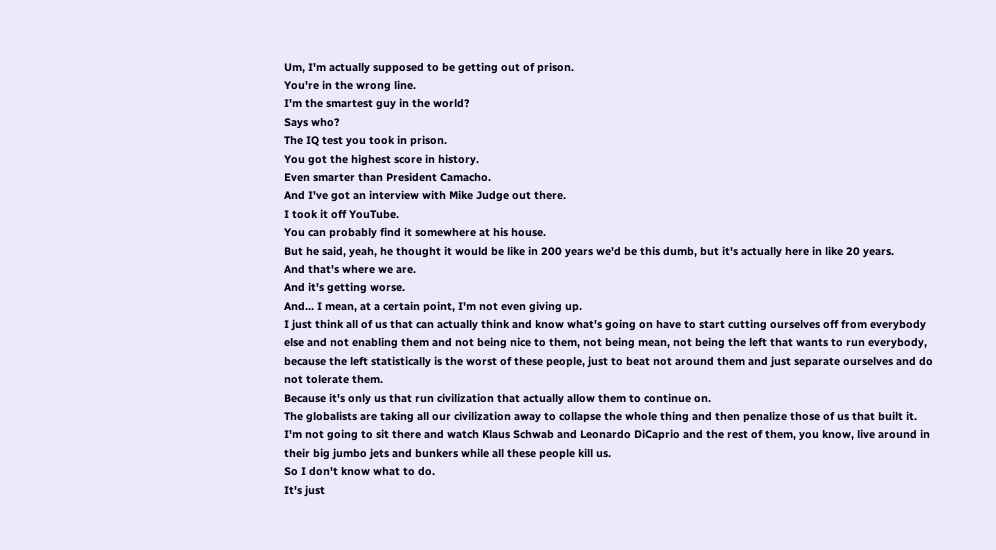Um, I'm actually supposed to be getting out of prison.
You're in the wrong line.
I'm the smartest guy in the world?
Says who?
The IQ test you took in prison.
You got the highest score in history.
Even smarter than President Camacho.
And I've got an interview with Mike Judge out there.
I took it off YouTube.
You can probably find it somewhere at his house.
But he said, yeah, he thought it would be like in 200 years we'd be this dumb, but it's actually here in like 20 years.
And that's where we are.
And it's getting worse.
And... I mean, at a certain point, I'm not even giving up.
I just think all of us that can actually think and know what's going on have to start cutting ourselves off from everybody else and not enabling them and not being nice to them, not being mean, not being the left that wants to run everybody, because the left statistically is the worst of these people, just to beat not around them and just separate ourselves and do not tolerate them.
Because it's only us that run civilization that actually allow them to continue on.
The globalists are taking all our civilization away to collapse the whole thing and then penalize those of us that built it.
I'm not going to sit there and watch Klaus Schwab and Leonardo DiCaprio and the rest of them, you know, live around in their big jumbo jets and bunkers while all these people kill us.
So I don't know what to do.
It's just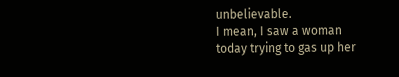unbelievable.
I mean, I saw a woman today trying to gas up her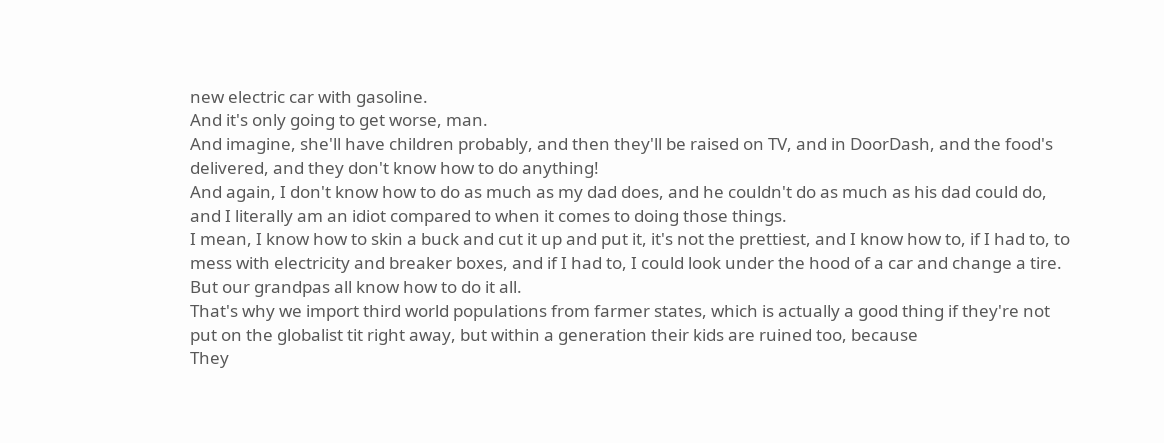new electric car with gasoline.
And it's only going to get worse, man.
And imagine, she'll have children probably, and then they'll be raised on TV, and in DoorDash, and the food's delivered, and they don't know how to do anything!
And again, I don't know how to do as much as my dad does, and he couldn't do as much as his dad could do, and I literally am an idiot compared to when it comes to doing those things.
I mean, I know how to skin a buck and cut it up and put it, it's not the prettiest, and I know how to, if I had to, to mess with electricity and breaker boxes, and if I had to, I could look under the hood of a car and change a tire.
But our grandpas all know how to do it all.
That's why we import third world populations from farmer states, which is actually a good thing if they're not put on the globalist tit right away, but within a generation their kids are ruined too, because
They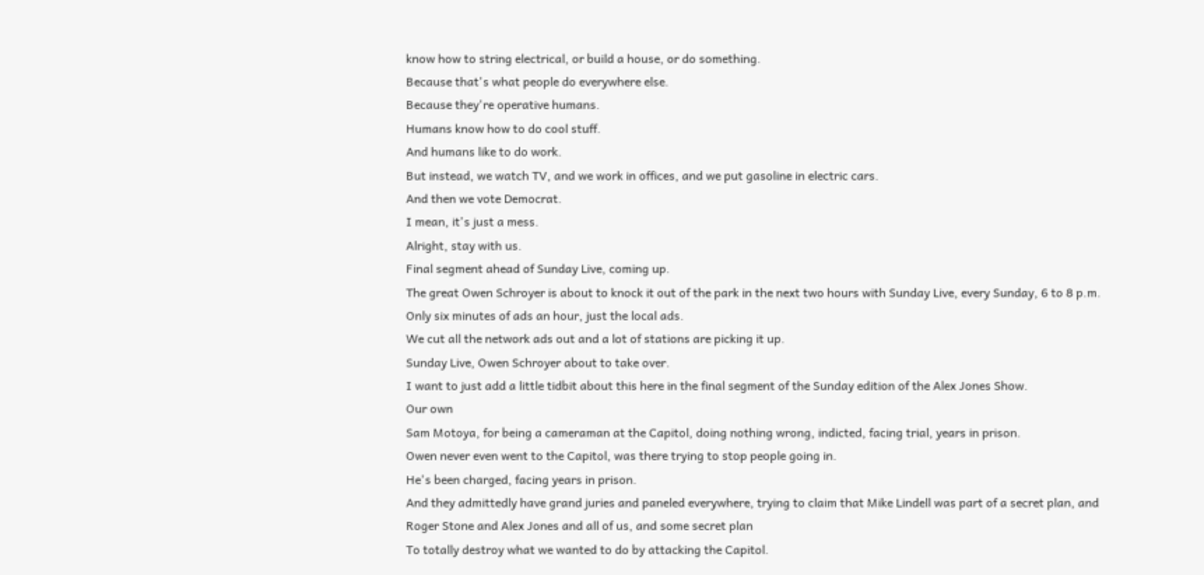know how to string electrical, or build a house, or do something.
Because that's what people do everywhere else.
Because they're operative humans.
Humans know how to do cool stuff.
And humans like to do work.
But instead, we watch TV, and we work in offices, and we put gasoline in electric cars.
And then we vote Democrat.
I mean, it's just a mess.
Alright, stay with us.
Final segment ahead of Sunday Live, coming up.
The great Owen Schroyer is about to knock it out of the park in the next two hours with Sunday Live, every Sunday, 6 to 8 p.m.
Only six minutes of ads an hour, just the local ads.
We cut all the network ads out and a lot of stations are picking it up.
Sunday Live, Owen Schroyer about to take over.
I want to just add a little tidbit about this here in the final segment of the Sunday edition of the Alex Jones Show.
Our own
Sam Motoya, for being a cameraman at the Capitol, doing nothing wrong, indicted, facing trial, years in prison.
Owen never even went to the Capitol, was there trying to stop people going in.
He's been charged, facing years in prison.
And they admittedly have grand juries and paneled everywhere, trying to claim that Mike Lindell was part of a secret plan, and Roger Stone and Alex Jones and all of us, and some secret plan
To totally destroy what we wanted to do by attacking the Capitol.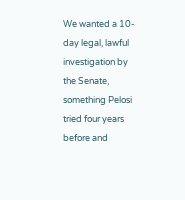We wanted a 10-day legal, lawful investigation by the Senate, something Pelosi tried four years before and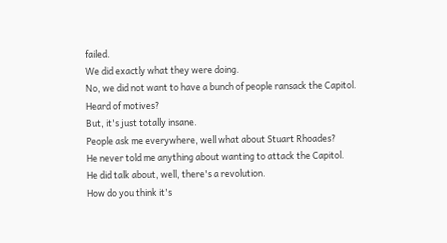failed.
We did exactly what they were doing.
No, we did not want to have a bunch of people ransack the Capitol.
Heard of motives?
But, it's just totally insane.
People ask me everywhere, well what about Stuart Rhoades?
He never told me anything about wanting to attack the Capitol.
He did talk about, well, there's a revolution.
How do you think it's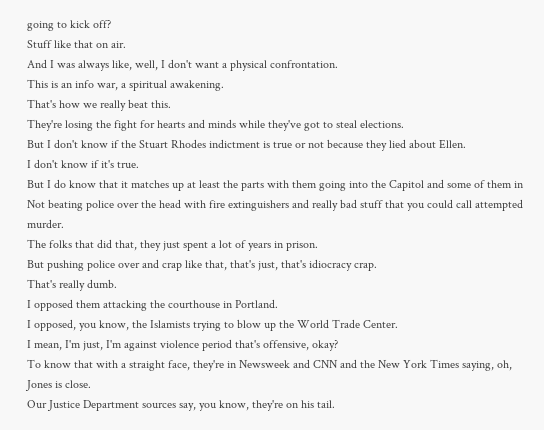going to kick off?
Stuff like that on air.
And I was always like, well, I don't want a physical confrontation.
This is an info war, a spiritual awakening.
That's how we really beat this.
They're losing the fight for hearts and minds while they've got to steal elections.
But I don't know if the Stuart Rhodes indictment is true or not because they lied about Ellen.
I don't know if it's true.
But I do know that it matches up at least the parts with them going into the Capitol and some of them in
Not beating police over the head with fire extinguishers and really bad stuff that you could call attempted murder.
The folks that did that, they just spent a lot of years in prison.
But pushing police over and crap like that, that's just, that's idiocracy crap.
That's really dumb.
I opposed them attacking the courthouse in Portland.
I opposed, you know, the Islamists trying to blow up the World Trade Center.
I mean, I'm just, I'm against violence period that's offensive, okay?
To know that with a straight face, they're in Newsweek and CNN and the New York Times saying, oh, Jones is close.
Our Justice Department sources say, you know, they're on his tail.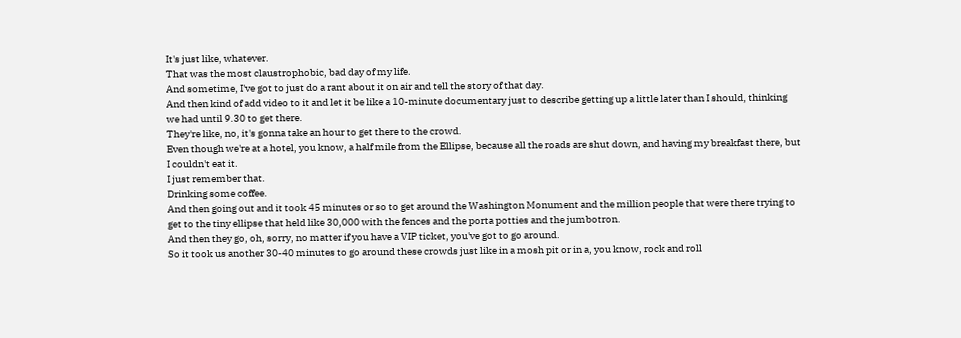It's just like, whatever.
That was the most claustrophobic, bad day of my life.
And sometime, I've got to just do a rant about it on air and tell the story of that day.
And then kind of add video to it and let it be like a 10-minute documentary just to describe getting up a little later than I should, thinking we had until 9.30 to get there.
They're like, no, it's gonna take an hour to get there to the crowd.
Even though we're at a hotel, you know, a half mile from the Ellipse, because all the roads are shut down, and having my breakfast there, but I couldn't eat it.
I just remember that.
Drinking some coffee.
And then going out and it took 45 minutes or so to get around the Washington Monument and the million people that were there trying to get to the tiny ellipse that held like 30,000 with the fences and the porta potties and the jumbotron.
And then they go, oh, sorry, no matter if you have a VIP ticket, you've got to go around.
So it took us another 30-40 minutes to go around these crowds just like in a mosh pit or in a, you know, rock and roll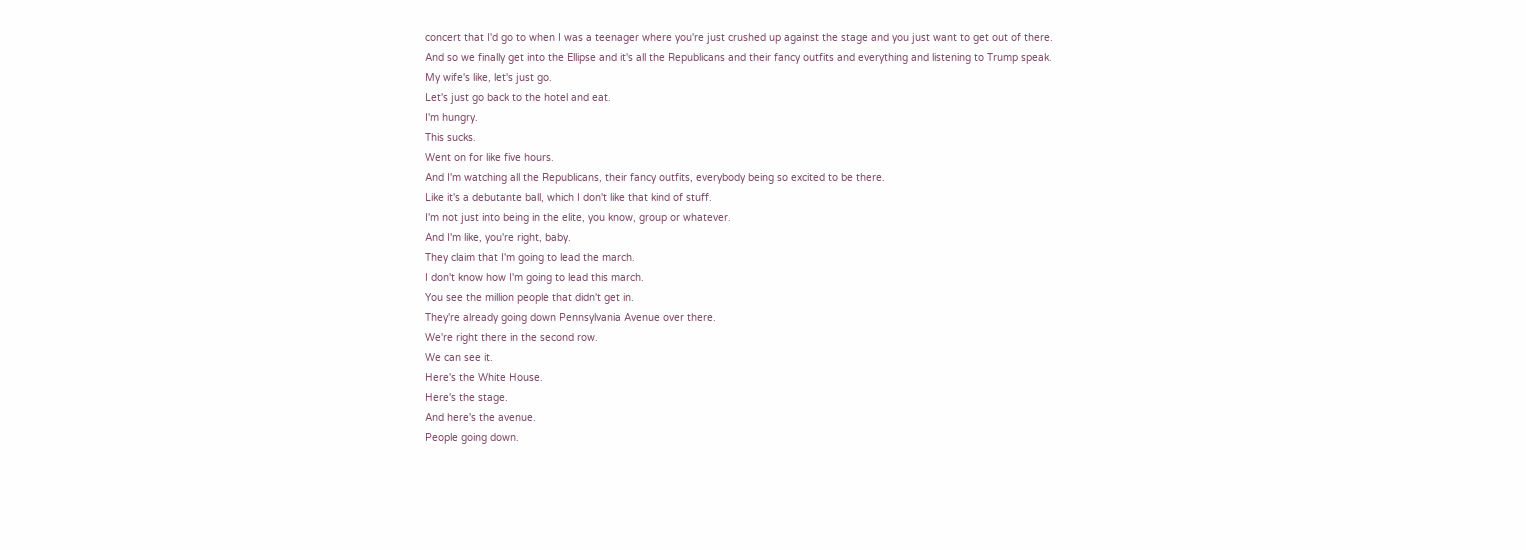concert that I'd go to when I was a teenager where you're just crushed up against the stage and you just want to get out of there.
And so we finally get into the Ellipse and it's all the Republicans and their fancy outfits and everything and listening to Trump speak.
My wife's like, let's just go.
Let's just go back to the hotel and eat.
I'm hungry.
This sucks.
Went on for like five hours.
And I'm watching all the Republicans, their fancy outfits, everybody being so excited to be there.
Like it's a debutante ball, which I don't like that kind of stuff.
I'm not just into being in the elite, you know, group or whatever.
And I'm like, you're right, baby.
They claim that I'm going to lead the march.
I don't know how I'm going to lead this march.
You see the million people that didn't get in.
They're already going down Pennsylvania Avenue over there.
We're right there in the second row.
We can see it.
Here's the White House.
Here's the stage.
And here's the avenue.
People going down.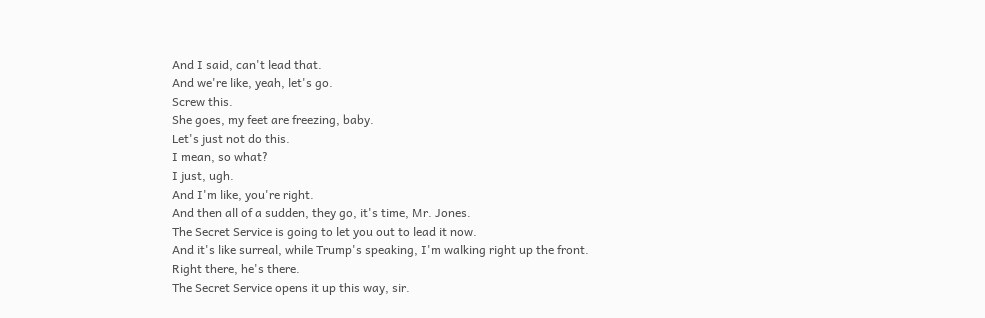And I said, can't lead that.
And we're like, yeah, let's go.
Screw this.
She goes, my feet are freezing, baby.
Let's just not do this.
I mean, so what?
I just, ugh.
And I'm like, you're right.
And then all of a sudden, they go, it's time, Mr. Jones.
The Secret Service is going to let you out to lead it now.
And it's like surreal, while Trump's speaking, I'm walking right up the front.
Right there, he's there.
The Secret Service opens it up this way, sir.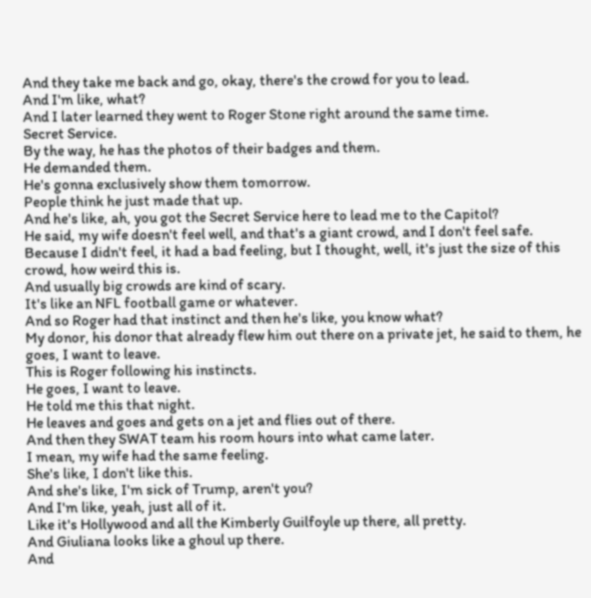And they take me back and go, okay, there's the crowd for you to lead.
And I'm like, what?
And I later learned they went to Roger Stone right around the same time.
Secret Service.
By the way, he has the photos of their badges and them.
He demanded them.
He's gonna exclusively show them tomorrow.
People think he just made that up.
And he's like, ah, you got the Secret Service here to lead me to the Capitol?
He said, my wife doesn't feel well, and that's a giant crowd, and I don't feel safe.
Because I didn't feel, it had a bad feeling, but I thought, well, it's just the size of this crowd, how weird this is.
And usually big crowds are kind of scary.
It's like an NFL football game or whatever.
And so Roger had that instinct and then he's like, you know what?
My donor, his donor that already flew him out there on a private jet, he said to them, he goes, I want to leave.
This is Roger following his instincts.
He goes, I want to leave.
He told me this that night.
He leaves and goes and gets on a jet and flies out of there.
And then they SWAT team his room hours into what came later.
I mean, my wife had the same feeling.
She's like, I don't like this.
And she's like, I'm sick of Trump, aren't you?
And I'm like, yeah, just all of it.
Like it's Hollywood and all the Kimberly Guilfoyle up there, all pretty.
And Giuliana looks like a ghoul up there.
And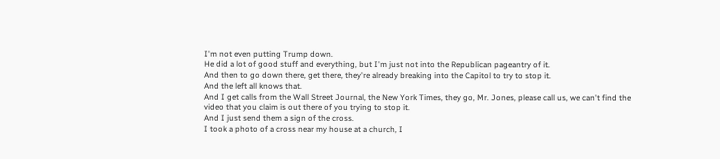I'm not even putting Trump down.
He did a lot of good stuff and everything, but I'm just not into the Republican pageantry of it.
And then to go down there, get there, they're already breaking into the Capitol to try to stop it.
And the left all knows that.
And I get calls from the Wall Street Journal, the New York Times, they go, Mr. Jones, please call us, we can't find the video that you claim is out there of you trying to stop it.
And I just send them a sign of the cross.
I took a photo of a cross near my house at a church, I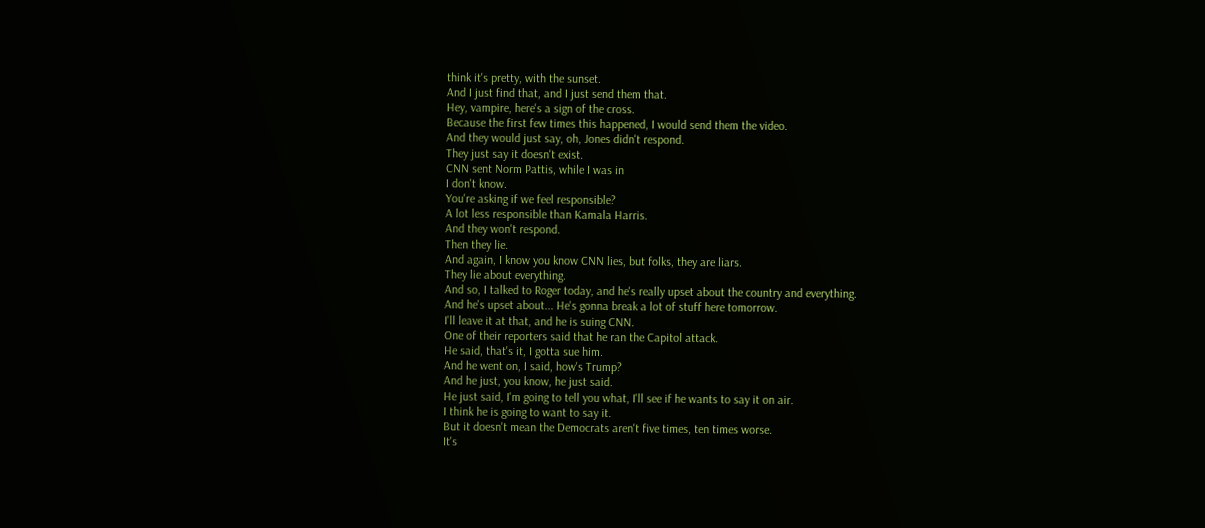think it's pretty, with the sunset.
And I just find that, and I just send them that.
Hey, vampire, here's a sign of the cross.
Because the first few times this happened, I would send them the video.
And they would just say, oh, Jones didn't respond.
They just say it doesn't exist.
CNN sent Norm Pattis, while I was in
I don't know.
You're asking if we feel responsible?
A lot less responsible than Kamala Harris.
And they won't respond.
Then they lie.
And again, I know you know CNN lies, but folks, they are liars.
They lie about everything.
And so, I talked to Roger today, and he's really upset about the country and everything.
And he's upset about... He's gonna break a lot of stuff here tomorrow.
I'll leave it at that, and he is suing CNN.
One of their reporters said that he ran the Capitol attack.
He said, that's it, I gotta sue him.
And he went on, I said, how's Trump?
And he just, you know, he just said.
He just said, I'm going to tell you what, I'll see if he wants to say it on air.
I think he is going to want to say it.
But it doesn't mean the Democrats aren't five times, ten times worse.
It's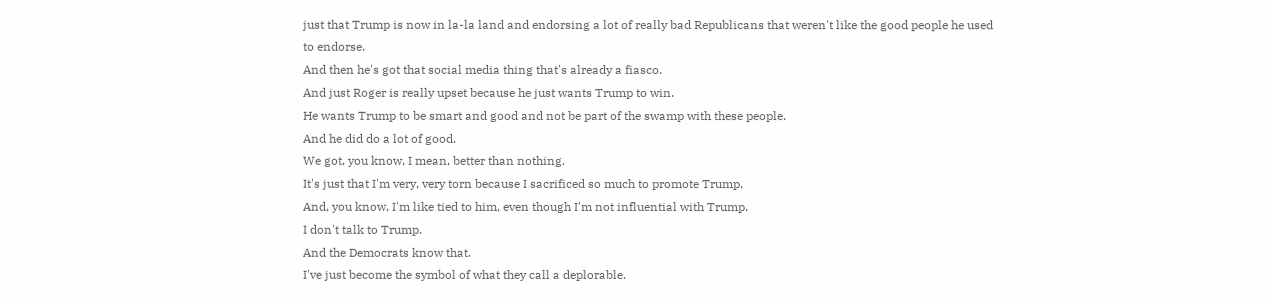just that Trump is now in la-la land and endorsing a lot of really bad Republicans that weren't like the good people he used to endorse.
And then he's got that social media thing that's already a fiasco.
And just Roger is really upset because he just wants Trump to win.
He wants Trump to be smart and good and not be part of the swamp with these people.
And he did do a lot of good.
We got, you know, I mean, better than nothing.
It's just that I'm very, very torn because I sacrificed so much to promote Trump.
And, you know, I'm like tied to him, even though I'm not influential with Trump.
I don't talk to Trump.
And the Democrats know that.
I've just become the symbol of what they call a deplorable.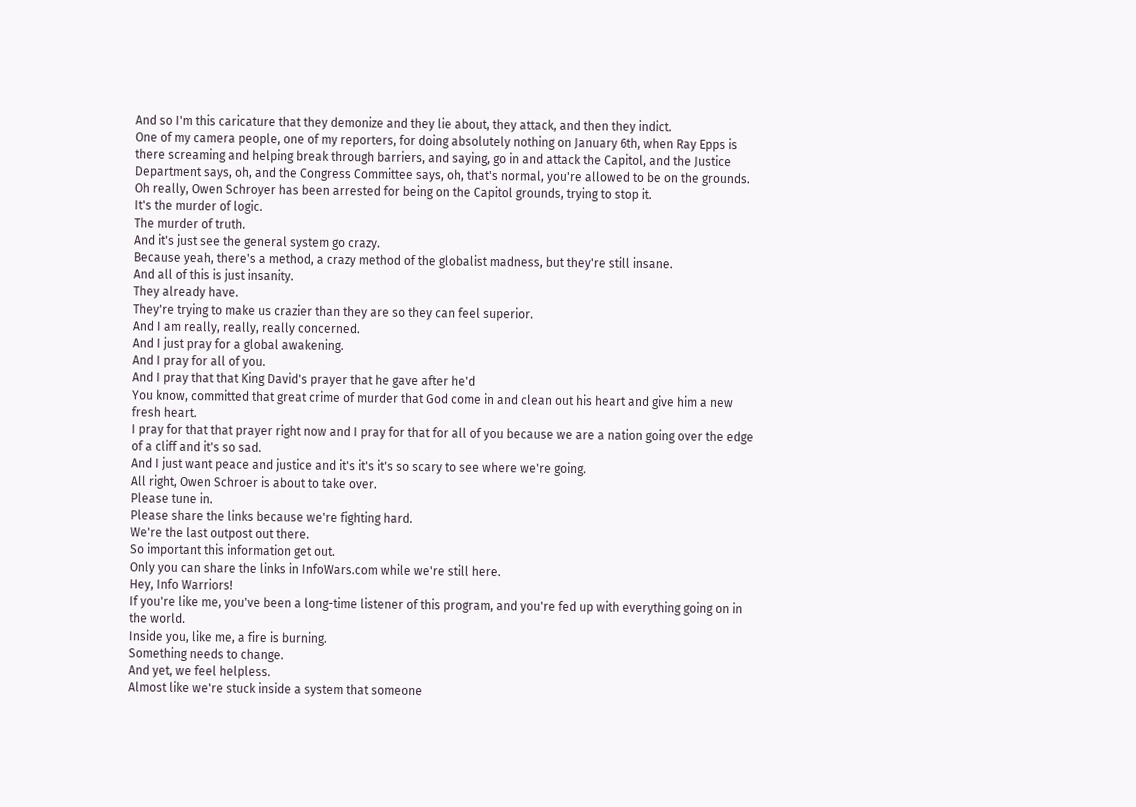And so I'm this caricature that they demonize and they lie about, they attack, and then they indict.
One of my camera people, one of my reporters, for doing absolutely nothing on January 6th, when Ray Epps is there screaming and helping break through barriers, and saying, go in and attack the Capitol, and the Justice Department says, oh, and the Congress Committee says, oh, that's normal, you're allowed to be on the grounds.
Oh really, Owen Schroyer has been arrested for being on the Capitol grounds, trying to stop it.
It's the murder of logic.
The murder of truth.
And it's just see the general system go crazy.
Because yeah, there's a method, a crazy method of the globalist madness, but they're still insane.
And all of this is just insanity.
They already have.
They're trying to make us crazier than they are so they can feel superior.
And I am really, really, really concerned.
And I just pray for a global awakening.
And I pray for all of you.
And I pray that that King David's prayer that he gave after he'd
You know, committed that great crime of murder that God come in and clean out his heart and give him a new fresh heart.
I pray for that that prayer right now and I pray for that for all of you because we are a nation going over the edge of a cliff and it's so sad.
And I just want peace and justice and it's it's it's so scary to see where we're going.
All right, Owen Schroer is about to take over.
Please tune in.
Please share the links because we're fighting hard.
We're the last outpost out there.
So important this information get out.
Only you can share the links in InfoWars.com while we're still here.
Hey, Info Warriors!
If you're like me, you've been a long-time listener of this program, and you're fed up with everything going on in the world.
Inside you, like me, a fire is burning.
Something needs to change.
And yet, we feel helpless.
Almost like we're stuck inside a system that someone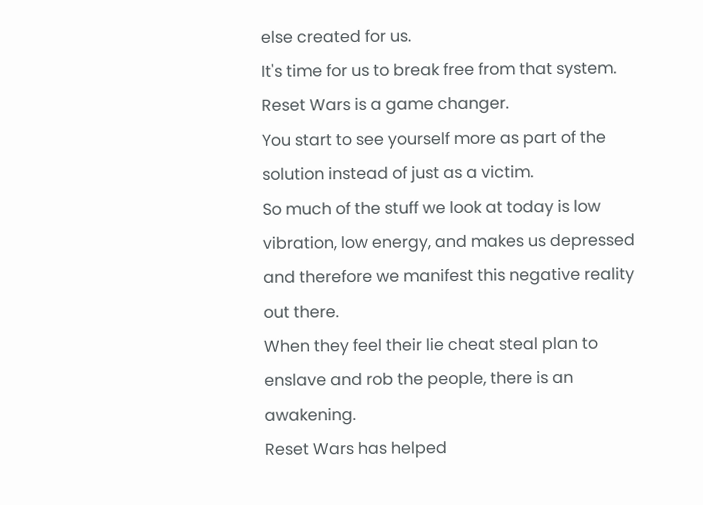else created for us.
It's time for us to break free from that system.
Reset Wars is a game changer.
You start to see yourself more as part of the solution instead of just as a victim.
So much of the stuff we look at today is low vibration, low energy, and makes us depressed and therefore we manifest this negative reality out there.
When they feel their lie cheat steal plan to enslave and rob the people, there is an awakening.
Reset Wars has helped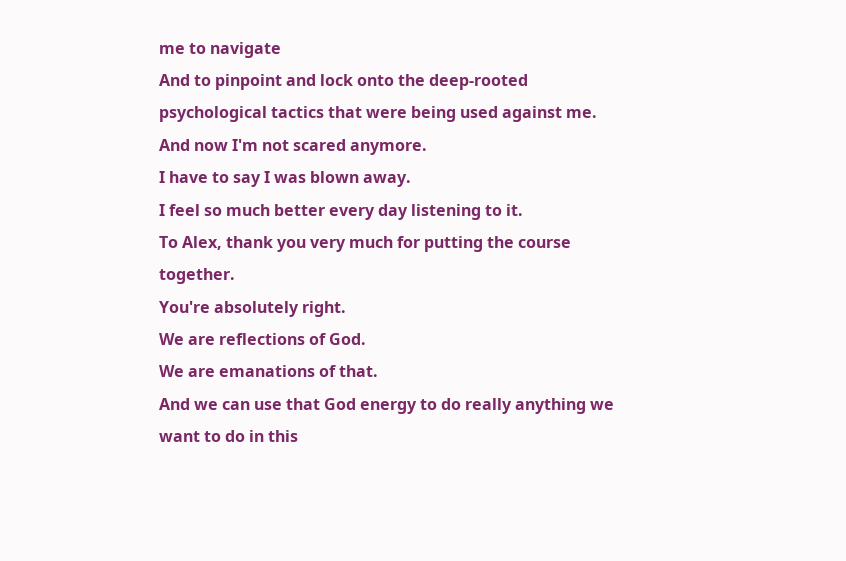me to navigate
And to pinpoint and lock onto the deep-rooted psychological tactics that were being used against me.
And now I'm not scared anymore.
I have to say I was blown away.
I feel so much better every day listening to it.
To Alex, thank you very much for putting the course together.
You're absolutely right.
We are reflections of God.
We are emanations of that.
And we can use that God energy to do really anything we want to do in this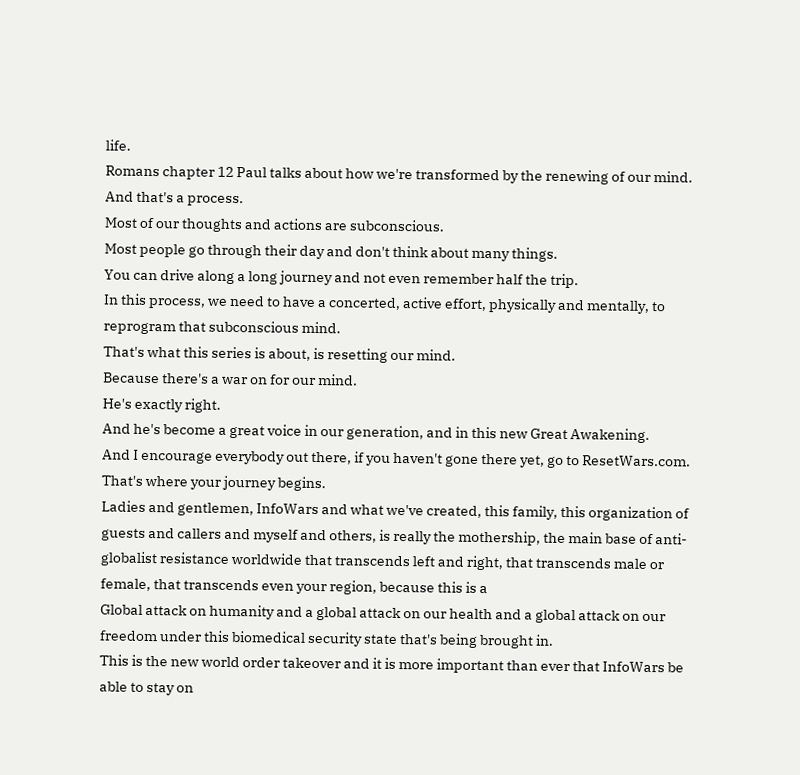life.
Romans chapter 12 Paul talks about how we're transformed by the renewing of our mind.
And that's a process.
Most of our thoughts and actions are subconscious.
Most people go through their day and don't think about many things.
You can drive along a long journey and not even remember half the trip.
In this process, we need to have a concerted, active effort, physically and mentally, to reprogram that subconscious mind.
That's what this series is about, is resetting our mind.
Because there's a war on for our mind.
He's exactly right.
And he's become a great voice in our generation, and in this new Great Awakening.
And I encourage everybody out there, if you haven't gone there yet, go to ResetWars.com.
That's where your journey begins.
Ladies and gentlemen, InfoWars and what we've created, this family, this organization of guests and callers and myself and others, is really the mothership, the main base of anti-globalist resistance worldwide that transcends left and right, that transcends male or female, that transcends even your region, because this is a
Global attack on humanity and a global attack on our health and a global attack on our freedom under this biomedical security state that's being brought in.
This is the new world order takeover and it is more important than ever that InfoWars be able to stay on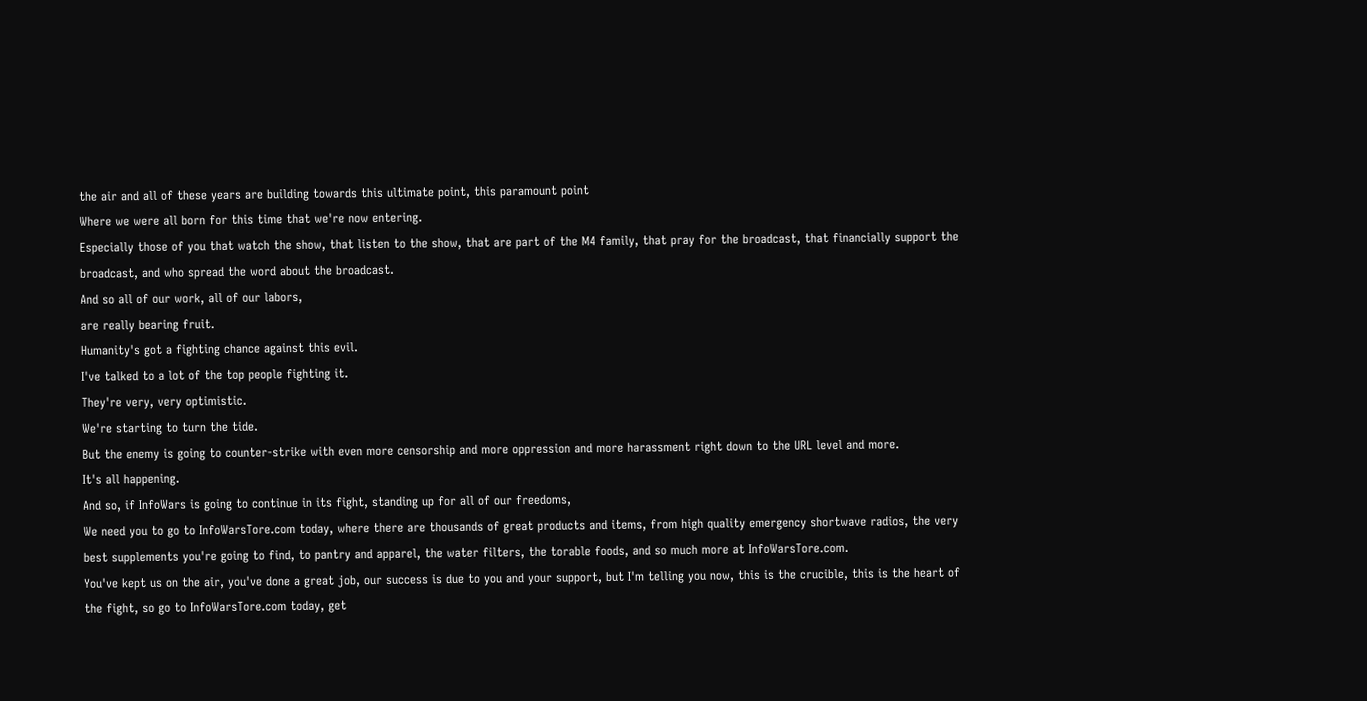the air and all of these years are building towards this ultimate point, this paramount point
Where we were all born for this time that we're now entering.
Especially those of you that watch the show, that listen to the show, that are part of the M4 family, that pray for the broadcast, that financially support the broadcast, and who spread the word about the broadcast.
And so all of our work, all of our labors,
are really bearing fruit.
Humanity's got a fighting chance against this evil.
I've talked to a lot of the top people fighting it.
They're very, very optimistic.
We're starting to turn the tide.
But the enemy is going to counter-strike with even more censorship and more oppression and more harassment right down to the URL level and more.
It's all happening.
And so, if InfoWars is going to continue in its fight, standing up for all of our freedoms,
We need you to go to InfoWarsTore.com today, where there are thousands of great products and items, from high quality emergency shortwave radios, the very best supplements you're going to find, to pantry and apparel, the water filters, the torable foods, and so much more at InfoWarsTore.com.
You've kept us on the air, you've done a great job, our success is due to you and your support, but I'm telling you now, this is the crucible, this is the heart of the fight, so go to InfoWarsTore.com today, get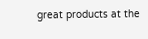great products at the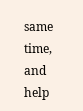same time, and help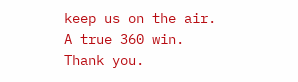keep us on the air.
A true 360 win.
Thank you.